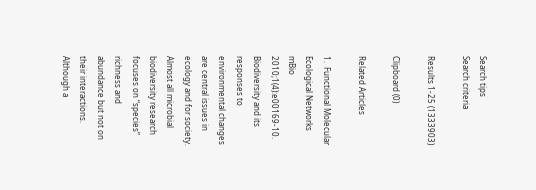Search tips
Search criteria

Results 1-25 (1333903)

Clipboard (0)

Related Articles

1.  Functional Molecular Ecological Networks
mBio  2010;1(4):e00169-10.
Biodiversity and its responses to environmental changes are central issues in ecology and for society. Almost all microbial biodiversity research focuses on “species” richness and abundance but not on their interactions. Although a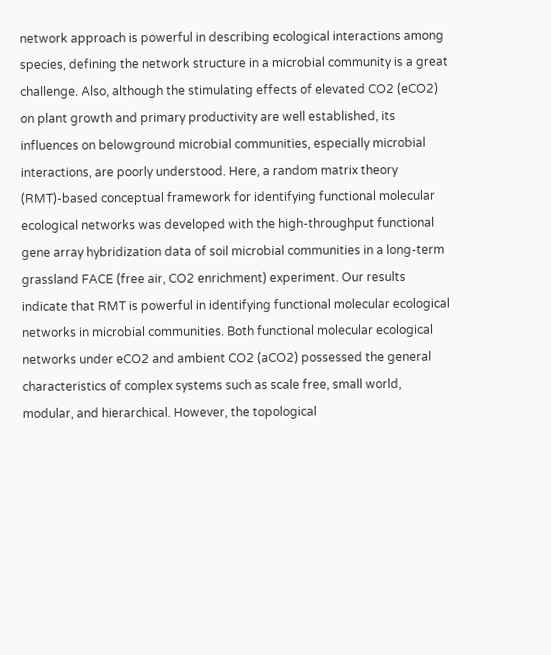network approach is powerful in describing ecological interactions among species, defining the network structure in a microbial community is a great challenge. Also, although the stimulating effects of elevated CO2 (eCO2) on plant growth and primary productivity are well established, its influences on belowground microbial communities, especially microbial interactions, are poorly understood. Here, a random matrix theory (RMT)-based conceptual framework for identifying functional molecular ecological networks was developed with the high-throughput functional gene array hybridization data of soil microbial communities in a long-term grassland FACE (free air, CO2 enrichment) experiment. Our results indicate that RMT is powerful in identifying functional molecular ecological networks in microbial communities. Both functional molecular ecological networks under eCO2 and ambient CO2 (aCO2) possessed the general characteristics of complex systems such as scale free, small world, modular, and hierarchical. However, the topological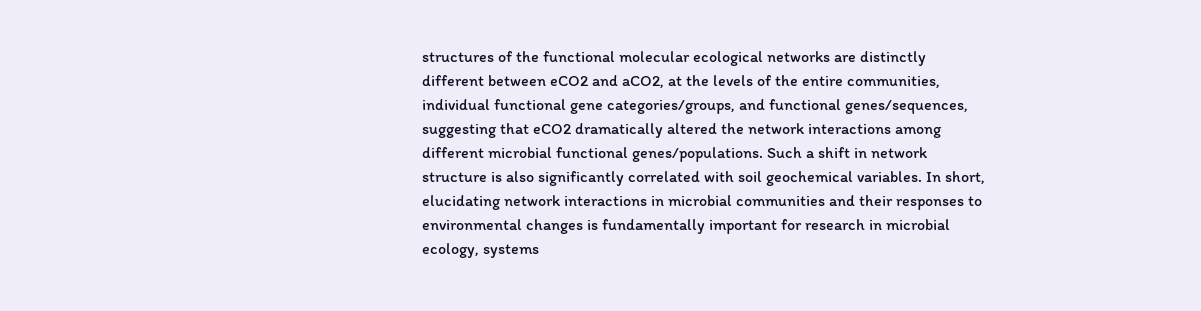structures of the functional molecular ecological networks are distinctly different between eCO2 and aCO2, at the levels of the entire communities, individual functional gene categories/groups, and functional genes/sequences, suggesting that eCO2 dramatically altered the network interactions among different microbial functional genes/populations. Such a shift in network structure is also significantly correlated with soil geochemical variables. In short, elucidating network interactions in microbial communities and their responses to environmental changes is fundamentally important for research in microbial ecology, systems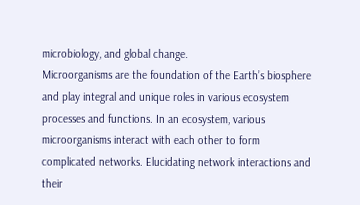microbiology, and global change.
Microorganisms are the foundation of the Earth’s biosphere and play integral and unique roles in various ecosystem processes and functions. In an ecosystem, various microorganisms interact with each other to form complicated networks. Elucidating network interactions and their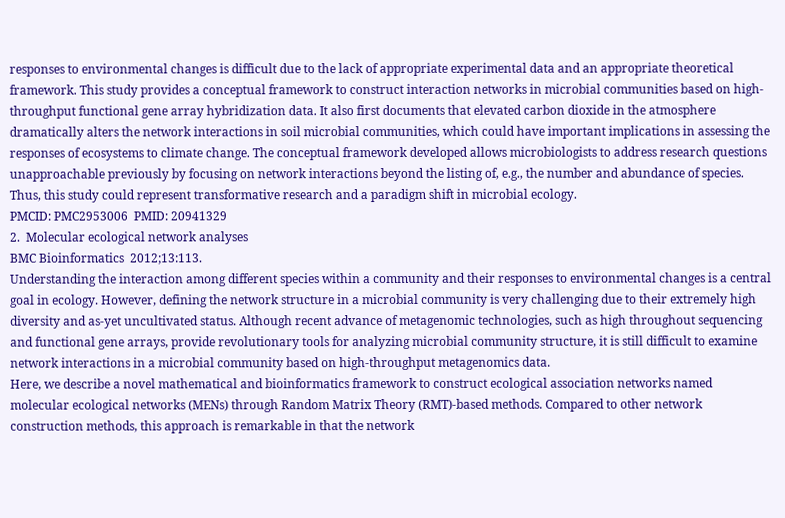responses to environmental changes is difficult due to the lack of appropriate experimental data and an appropriate theoretical framework. This study provides a conceptual framework to construct interaction networks in microbial communities based on high-throughput functional gene array hybridization data. It also first documents that elevated carbon dioxide in the atmosphere dramatically alters the network interactions in soil microbial communities, which could have important implications in assessing the responses of ecosystems to climate change. The conceptual framework developed allows microbiologists to address research questions unapproachable previously by focusing on network interactions beyond the listing of, e.g., the number and abundance of species. Thus, this study could represent transformative research and a paradigm shift in microbial ecology.
PMCID: PMC2953006  PMID: 20941329
2.  Molecular ecological network analyses
BMC Bioinformatics  2012;13:113.
Understanding the interaction among different species within a community and their responses to environmental changes is a central goal in ecology. However, defining the network structure in a microbial community is very challenging due to their extremely high diversity and as-yet uncultivated status. Although recent advance of metagenomic technologies, such as high throughout sequencing and functional gene arrays, provide revolutionary tools for analyzing microbial community structure, it is still difficult to examine network interactions in a microbial community based on high-throughput metagenomics data.
Here, we describe a novel mathematical and bioinformatics framework to construct ecological association networks named molecular ecological networks (MENs) through Random Matrix Theory (RMT)-based methods. Compared to other network construction methods, this approach is remarkable in that the network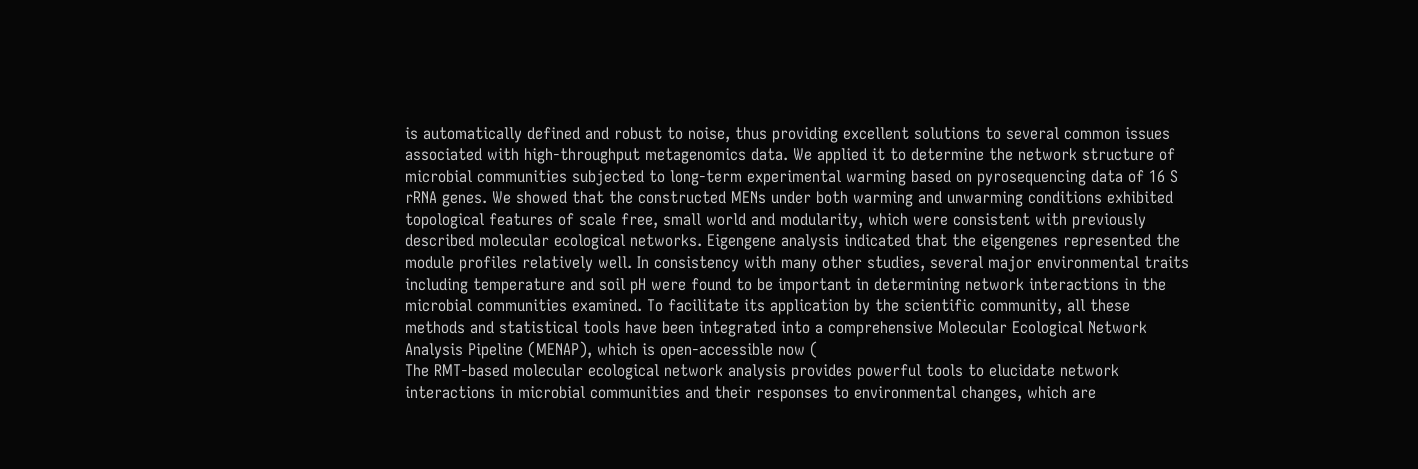is automatically defined and robust to noise, thus providing excellent solutions to several common issues associated with high-throughput metagenomics data. We applied it to determine the network structure of microbial communities subjected to long-term experimental warming based on pyrosequencing data of 16 S rRNA genes. We showed that the constructed MENs under both warming and unwarming conditions exhibited topological features of scale free, small world and modularity, which were consistent with previously described molecular ecological networks. Eigengene analysis indicated that the eigengenes represented the module profiles relatively well. In consistency with many other studies, several major environmental traits including temperature and soil pH were found to be important in determining network interactions in the microbial communities examined. To facilitate its application by the scientific community, all these methods and statistical tools have been integrated into a comprehensive Molecular Ecological Network Analysis Pipeline (MENAP), which is open-accessible now (
The RMT-based molecular ecological network analysis provides powerful tools to elucidate network interactions in microbial communities and their responses to environmental changes, which are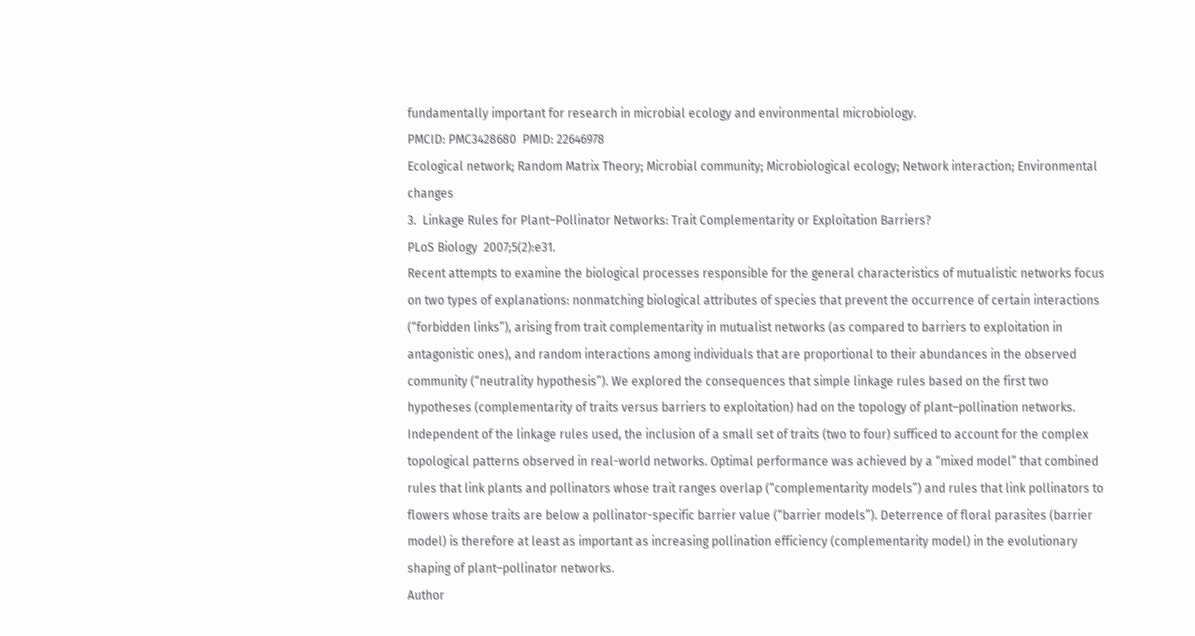fundamentally important for research in microbial ecology and environmental microbiology.
PMCID: PMC3428680  PMID: 22646978
Ecological network; Random Matrix Theory; Microbial community; Microbiological ecology; Network interaction; Environmental changes
3.  Linkage Rules for Plant–Pollinator Networks: Trait Complementarity or Exploitation Barriers?
PLoS Biology  2007;5(2):e31.
Recent attempts to examine the biological processes responsible for the general characteristics of mutualistic networks focus on two types of explanations: nonmatching biological attributes of species that prevent the occurrence of certain interactions (“forbidden links”), arising from trait complementarity in mutualist networks (as compared to barriers to exploitation in antagonistic ones), and random interactions among individuals that are proportional to their abundances in the observed community (“neutrality hypothesis”). We explored the consequences that simple linkage rules based on the first two hypotheses (complementarity of traits versus barriers to exploitation) had on the topology of plant–pollination networks. Independent of the linkage rules used, the inclusion of a small set of traits (two to four) sufficed to account for the complex topological patterns observed in real-world networks. Optimal performance was achieved by a “mixed model” that combined rules that link plants and pollinators whose trait ranges overlap (“complementarity models”) and rules that link pollinators to flowers whose traits are below a pollinator-specific barrier value (“barrier models”). Deterrence of floral parasites (barrier model) is therefore at least as important as increasing pollination efficiency (complementarity model) in the evolutionary shaping of plant–pollinator networks.
Author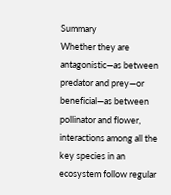Summary
Whether they are antagonistic—as between predator and prey—or beneficial—as between pollinator and flower, interactions among all the key species in an ecosystem follow regular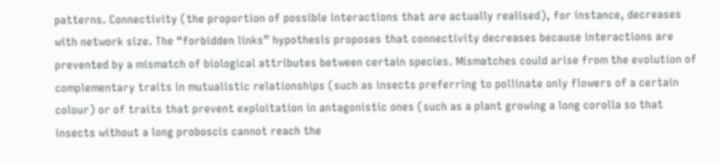patterns. Connectivity (the proportion of possible interactions that are actually realised), for instance, decreases with network size. The “forbidden links” hypothesis proposes that connectivity decreases because interactions are prevented by a mismatch of biological attributes between certain species. Mismatches could arise from the evolution of complementary traits in mutualistic relationships (such as insects preferring to pollinate only flowers of a certain colour) or of traits that prevent exploitation in antagonistic ones (such as a plant growing a long corolla so that insects without a long proboscis cannot reach the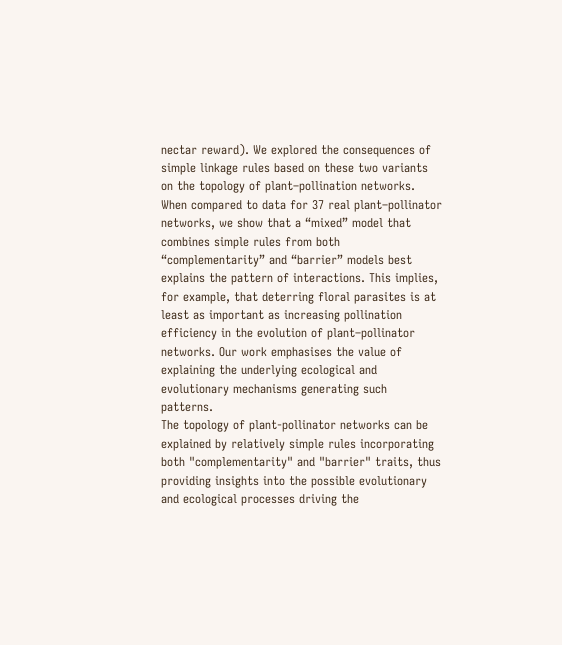nectar reward). We explored the consequences of simple linkage rules based on these two variants on the topology of plant–pollination networks. When compared to data for 37 real plant–pollinator networks, we show that a “mixed” model that combines simple rules from both “complementarity” and “barrier” models best explains the pattern of interactions. This implies, for example, that deterring floral parasites is at least as important as increasing pollination efficiency in the evolution of plant–pollinator networks. Our work emphasises the value of explaining the underlying ecological and evolutionary mechanisms generating such patterns.
The topology of plant-pollinator networks can be explained by relatively simple rules incorporating both "complementarity" and "barrier" traits, thus providing insights into the possible evolutionary and ecological processes driving the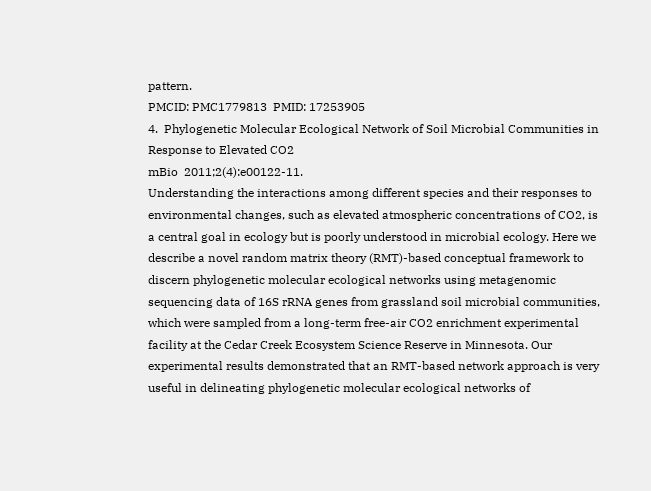pattern.
PMCID: PMC1779813  PMID: 17253905
4.  Phylogenetic Molecular Ecological Network of Soil Microbial Communities in Response to Elevated CO2
mBio  2011;2(4):e00122-11.
Understanding the interactions among different species and their responses to environmental changes, such as elevated atmospheric concentrations of CO2, is a central goal in ecology but is poorly understood in microbial ecology. Here we describe a novel random matrix theory (RMT)-based conceptual framework to discern phylogenetic molecular ecological networks using metagenomic sequencing data of 16S rRNA genes from grassland soil microbial communities, which were sampled from a long-term free-air CO2 enrichment experimental facility at the Cedar Creek Ecosystem Science Reserve in Minnesota. Our experimental results demonstrated that an RMT-based network approach is very useful in delineating phylogenetic molecular ecological networks of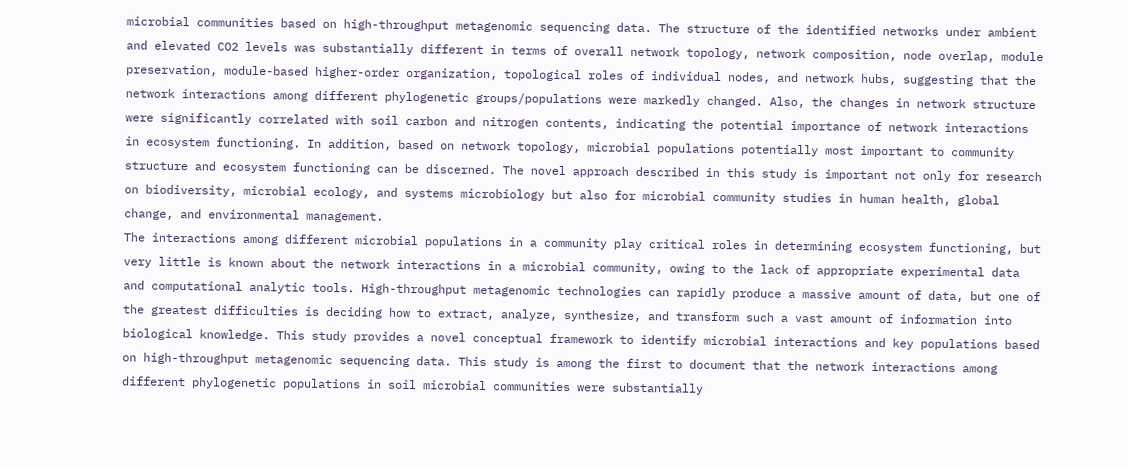microbial communities based on high-throughput metagenomic sequencing data. The structure of the identified networks under ambient and elevated CO2 levels was substantially different in terms of overall network topology, network composition, node overlap, module preservation, module-based higher-order organization, topological roles of individual nodes, and network hubs, suggesting that the network interactions among different phylogenetic groups/populations were markedly changed. Also, the changes in network structure were significantly correlated with soil carbon and nitrogen contents, indicating the potential importance of network interactions in ecosystem functioning. In addition, based on network topology, microbial populations potentially most important to community structure and ecosystem functioning can be discerned. The novel approach described in this study is important not only for research on biodiversity, microbial ecology, and systems microbiology but also for microbial community studies in human health, global change, and environmental management.
The interactions among different microbial populations in a community play critical roles in determining ecosystem functioning, but very little is known about the network interactions in a microbial community, owing to the lack of appropriate experimental data and computational analytic tools. High-throughput metagenomic technologies can rapidly produce a massive amount of data, but one of the greatest difficulties is deciding how to extract, analyze, synthesize, and transform such a vast amount of information into biological knowledge. This study provides a novel conceptual framework to identify microbial interactions and key populations based on high-throughput metagenomic sequencing data. This study is among the first to document that the network interactions among different phylogenetic populations in soil microbial communities were substantially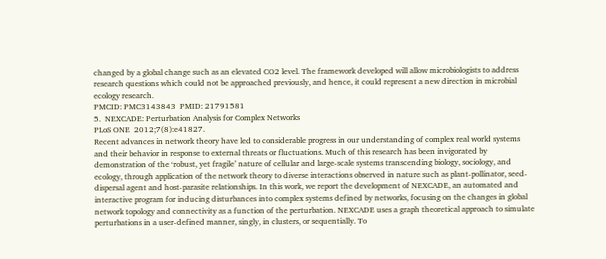changed by a global change such as an elevated CO2 level. The framework developed will allow microbiologists to address research questions which could not be approached previously, and hence, it could represent a new direction in microbial ecology research.
PMCID: PMC3143843  PMID: 21791581
5.  NEXCADE: Perturbation Analysis for Complex Networks
PLoS ONE  2012;7(8):e41827.
Recent advances in network theory have led to considerable progress in our understanding of complex real world systems and their behavior in response to external threats or fluctuations. Much of this research has been invigorated by demonstration of the ‘robust, yet fragile’ nature of cellular and large-scale systems transcending biology, sociology, and ecology, through application of the network theory to diverse interactions observed in nature such as plant-pollinator, seed-dispersal agent and host-parasite relationships. In this work, we report the development of NEXCADE, an automated and interactive program for inducing disturbances into complex systems defined by networks, focusing on the changes in global network topology and connectivity as a function of the perturbation. NEXCADE uses a graph theoretical approach to simulate perturbations in a user-defined manner, singly, in clusters, or sequentially. To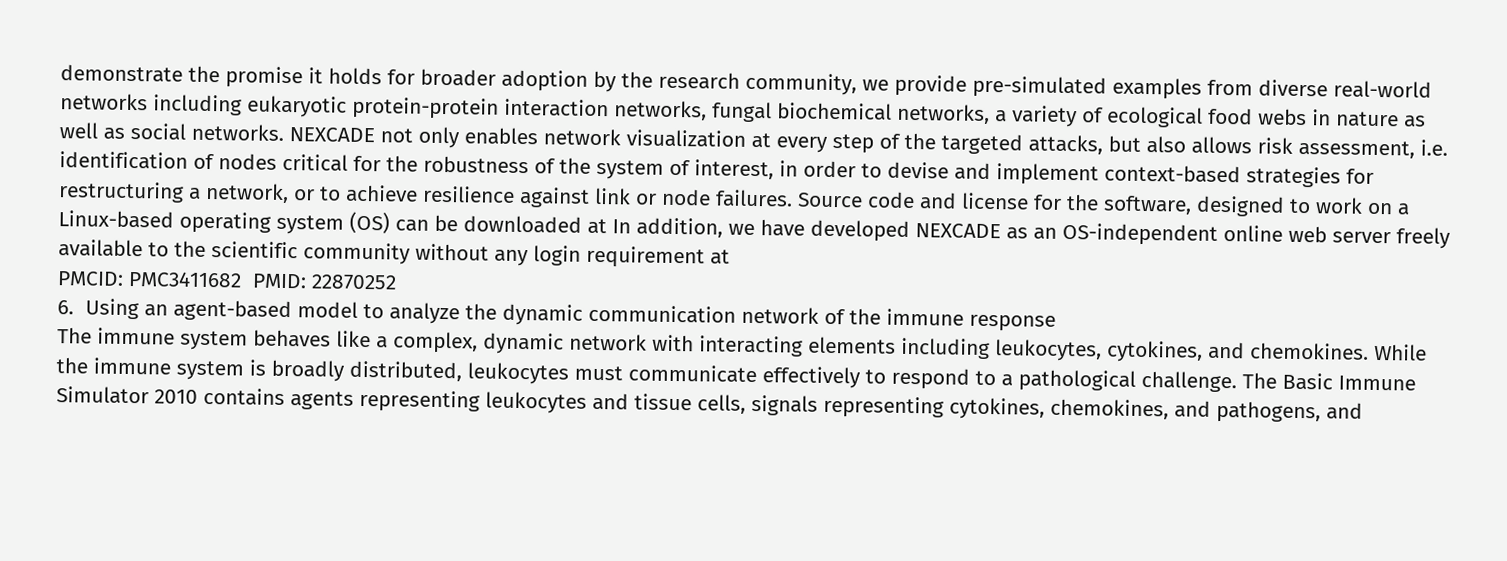demonstrate the promise it holds for broader adoption by the research community, we provide pre-simulated examples from diverse real-world networks including eukaryotic protein-protein interaction networks, fungal biochemical networks, a variety of ecological food webs in nature as well as social networks. NEXCADE not only enables network visualization at every step of the targeted attacks, but also allows risk assessment, i.e. identification of nodes critical for the robustness of the system of interest, in order to devise and implement context-based strategies for restructuring a network, or to achieve resilience against link or node failures. Source code and license for the software, designed to work on a Linux-based operating system (OS) can be downloaded at In addition, we have developed NEXCADE as an OS-independent online web server freely available to the scientific community without any login requirement at
PMCID: PMC3411682  PMID: 22870252
6.  Using an agent-based model to analyze the dynamic communication network of the immune response
The immune system behaves like a complex, dynamic network with interacting elements including leukocytes, cytokines, and chemokines. While the immune system is broadly distributed, leukocytes must communicate effectively to respond to a pathological challenge. The Basic Immune Simulator 2010 contains agents representing leukocytes and tissue cells, signals representing cytokines, chemokines, and pathogens, and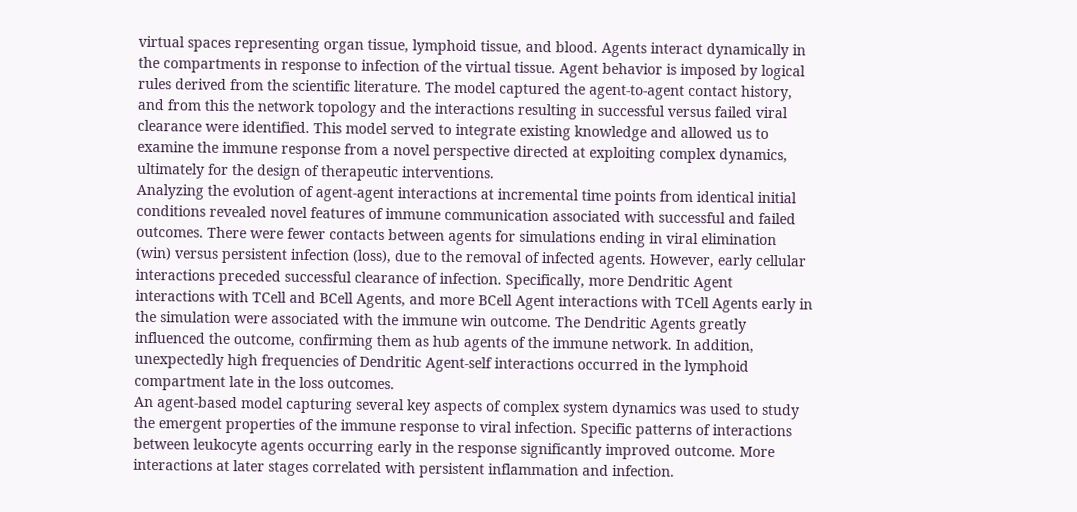virtual spaces representing organ tissue, lymphoid tissue, and blood. Agents interact dynamically in the compartments in response to infection of the virtual tissue. Agent behavior is imposed by logical rules derived from the scientific literature. The model captured the agent-to-agent contact history, and from this the network topology and the interactions resulting in successful versus failed viral clearance were identified. This model served to integrate existing knowledge and allowed us to examine the immune response from a novel perspective directed at exploiting complex dynamics, ultimately for the design of therapeutic interventions.
Analyzing the evolution of agent-agent interactions at incremental time points from identical initial conditions revealed novel features of immune communication associated with successful and failed outcomes. There were fewer contacts between agents for simulations ending in viral elimination (win) versus persistent infection (loss), due to the removal of infected agents. However, early cellular interactions preceded successful clearance of infection. Specifically, more Dendritic Agent interactions with TCell and BCell Agents, and more BCell Agent interactions with TCell Agents early in the simulation were associated with the immune win outcome. The Dendritic Agents greatly influenced the outcome, confirming them as hub agents of the immune network. In addition, unexpectedly high frequencies of Dendritic Agent-self interactions occurred in the lymphoid compartment late in the loss outcomes.
An agent-based model capturing several key aspects of complex system dynamics was used to study the emergent properties of the immune response to viral infection. Specific patterns of interactions between leukocyte agents occurring early in the response significantly improved outcome. More interactions at later stages correlated with persistent inflammation and infection.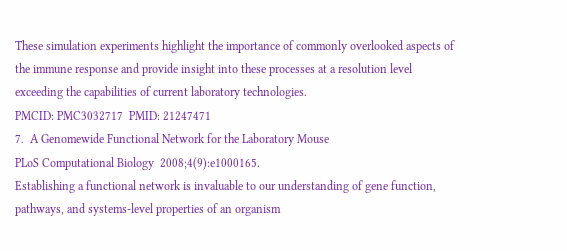These simulation experiments highlight the importance of commonly overlooked aspects of the immune response and provide insight into these processes at a resolution level exceeding the capabilities of current laboratory technologies.
PMCID: PMC3032717  PMID: 21247471
7.  A Genomewide Functional Network for the Laboratory Mouse
PLoS Computational Biology  2008;4(9):e1000165.
Establishing a functional network is invaluable to our understanding of gene function, pathways, and systems-level properties of an organism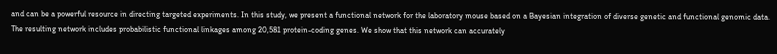and can be a powerful resource in directing targeted experiments. In this study, we present a functional network for the laboratory mouse based on a Bayesian integration of diverse genetic and functional genomic data. The resulting network includes probabilistic functional linkages among 20,581 protein-coding genes. We show that this network can accurately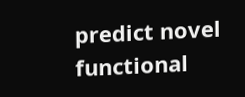predict novel functional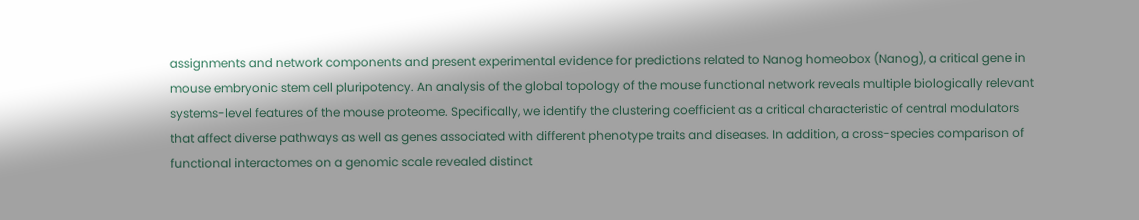assignments and network components and present experimental evidence for predictions related to Nanog homeobox (Nanog), a critical gene in mouse embryonic stem cell pluripotency. An analysis of the global topology of the mouse functional network reveals multiple biologically relevant systems-level features of the mouse proteome. Specifically, we identify the clustering coefficient as a critical characteristic of central modulators that affect diverse pathways as well as genes associated with different phenotype traits and diseases. In addition, a cross-species comparison of functional interactomes on a genomic scale revealed distinct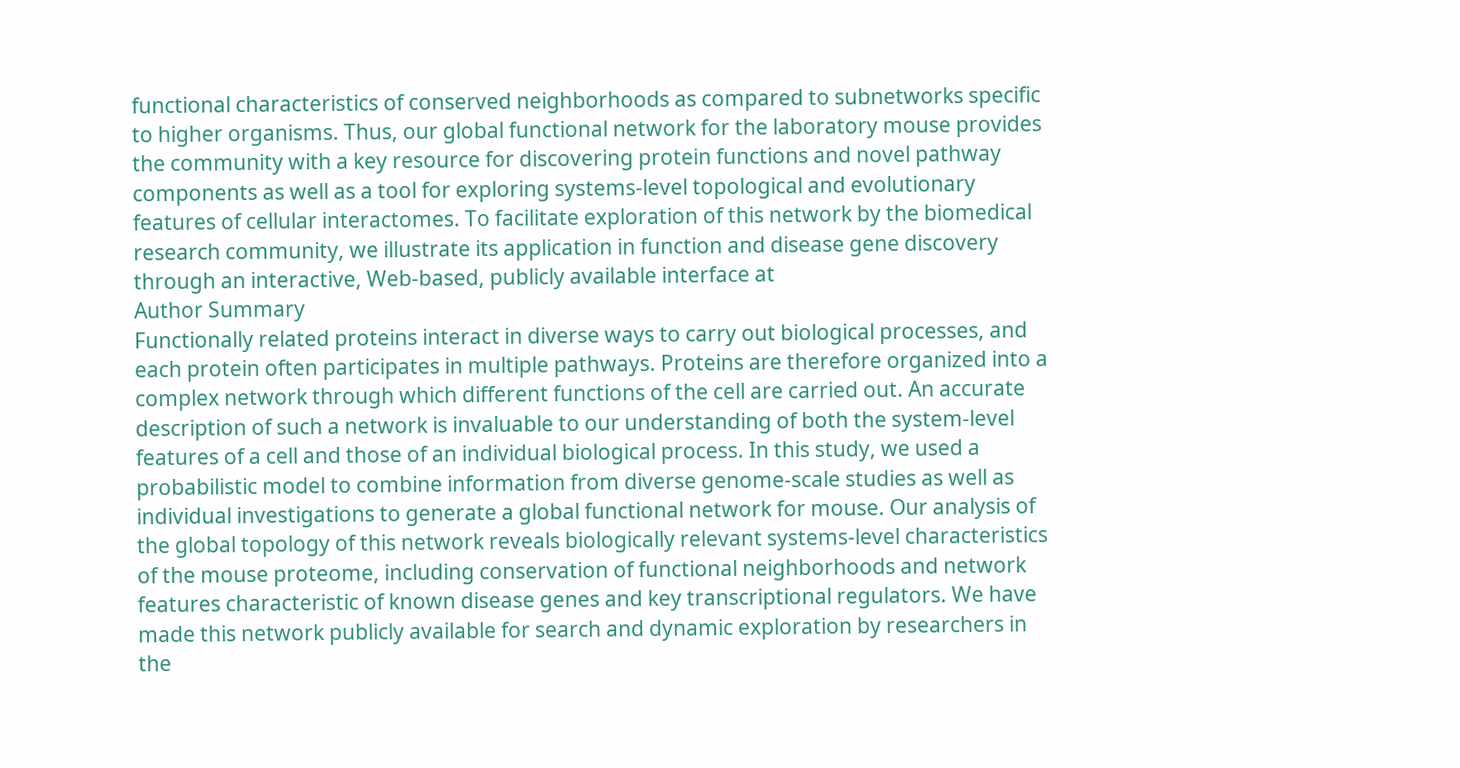functional characteristics of conserved neighborhoods as compared to subnetworks specific to higher organisms. Thus, our global functional network for the laboratory mouse provides the community with a key resource for discovering protein functions and novel pathway components as well as a tool for exploring systems-level topological and evolutionary features of cellular interactomes. To facilitate exploration of this network by the biomedical research community, we illustrate its application in function and disease gene discovery through an interactive, Web-based, publicly available interface at
Author Summary
Functionally related proteins interact in diverse ways to carry out biological processes, and each protein often participates in multiple pathways. Proteins are therefore organized into a complex network through which different functions of the cell are carried out. An accurate description of such a network is invaluable to our understanding of both the system-level features of a cell and those of an individual biological process. In this study, we used a probabilistic model to combine information from diverse genome-scale studies as well as individual investigations to generate a global functional network for mouse. Our analysis of the global topology of this network reveals biologically relevant systems-level characteristics of the mouse proteome, including conservation of functional neighborhoods and network features characteristic of known disease genes and key transcriptional regulators. We have made this network publicly available for search and dynamic exploration by researchers in the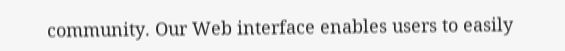community. Our Web interface enables users to easily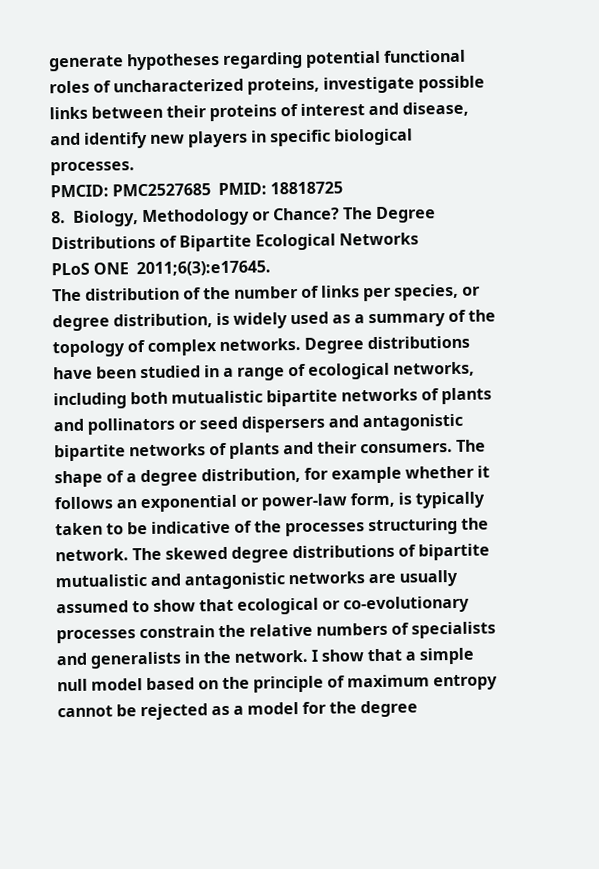generate hypotheses regarding potential functional roles of uncharacterized proteins, investigate possible links between their proteins of interest and disease, and identify new players in specific biological processes.
PMCID: PMC2527685  PMID: 18818725
8.  Biology, Methodology or Chance? The Degree Distributions of Bipartite Ecological Networks
PLoS ONE  2011;6(3):e17645.
The distribution of the number of links per species, or degree distribution, is widely used as a summary of the topology of complex networks. Degree distributions have been studied in a range of ecological networks, including both mutualistic bipartite networks of plants and pollinators or seed dispersers and antagonistic bipartite networks of plants and their consumers. The shape of a degree distribution, for example whether it follows an exponential or power-law form, is typically taken to be indicative of the processes structuring the network. The skewed degree distributions of bipartite mutualistic and antagonistic networks are usually assumed to show that ecological or co-evolutionary processes constrain the relative numbers of specialists and generalists in the network. I show that a simple null model based on the principle of maximum entropy cannot be rejected as a model for the degree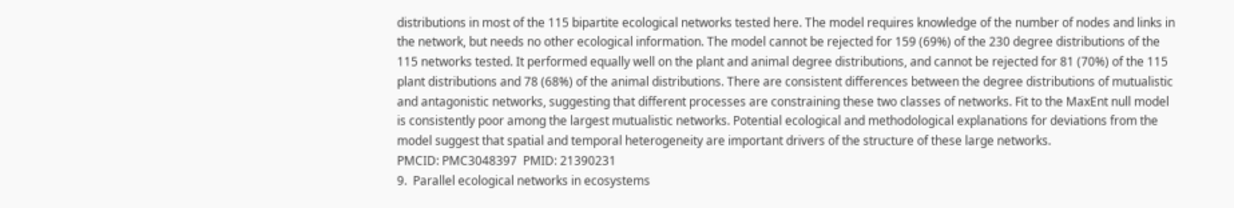distributions in most of the 115 bipartite ecological networks tested here. The model requires knowledge of the number of nodes and links in the network, but needs no other ecological information. The model cannot be rejected for 159 (69%) of the 230 degree distributions of the 115 networks tested. It performed equally well on the plant and animal degree distributions, and cannot be rejected for 81 (70%) of the 115 plant distributions and 78 (68%) of the animal distributions. There are consistent differences between the degree distributions of mutualistic and antagonistic networks, suggesting that different processes are constraining these two classes of networks. Fit to the MaxEnt null model is consistently poor among the largest mutualistic networks. Potential ecological and methodological explanations for deviations from the model suggest that spatial and temporal heterogeneity are important drivers of the structure of these large networks.
PMCID: PMC3048397  PMID: 21390231
9.  Parallel ecological networks in ecosystems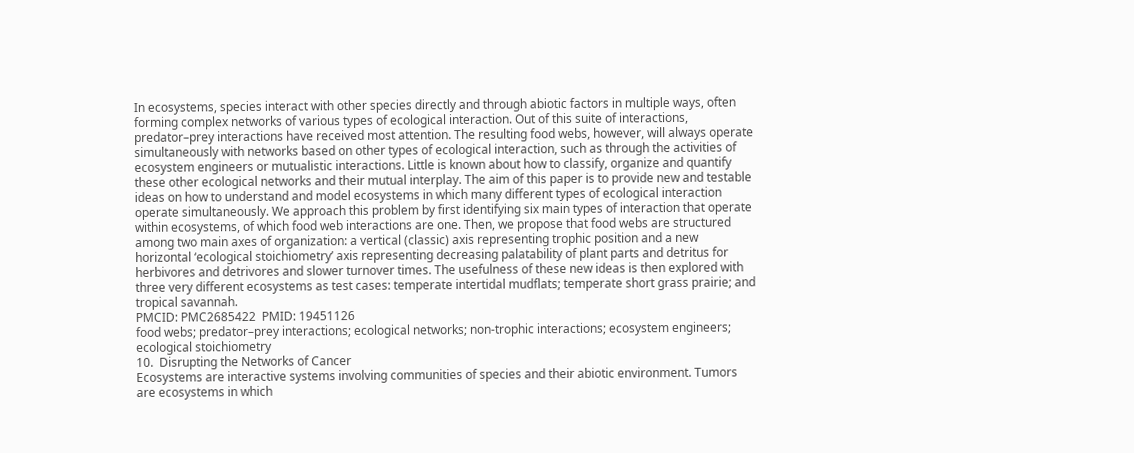In ecosystems, species interact with other species directly and through abiotic factors in multiple ways, often forming complex networks of various types of ecological interaction. Out of this suite of interactions, predator–prey interactions have received most attention. The resulting food webs, however, will always operate simultaneously with networks based on other types of ecological interaction, such as through the activities of ecosystem engineers or mutualistic interactions. Little is known about how to classify, organize and quantify these other ecological networks and their mutual interplay. The aim of this paper is to provide new and testable ideas on how to understand and model ecosystems in which many different types of ecological interaction operate simultaneously. We approach this problem by first identifying six main types of interaction that operate within ecosystems, of which food web interactions are one. Then, we propose that food webs are structured among two main axes of organization: a vertical (classic) axis representing trophic position and a new horizontal ‘ecological stoichiometry’ axis representing decreasing palatability of plant parts and detritus for herbivores and detrivores and slower turnover times. The usefulness of these new ideas is then explored with three very different ecosystems as test cases: temperate intertidal mudflats; temperate short grass prairie; and tropical savannah.
PMCID: PMC2685422  PMID: 19451126
food webs; predator–prey interactions; ecological networks; non-trophic interactions; ecosystem engineers; ecological stoichiometry
10.  Disrupting the Networks of Cancer
Ecosystems are interactive systems involving communities of species and their abiotic environment. Tumors are ecosystems in which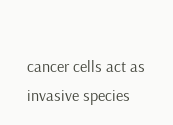cancer cells act as invasive species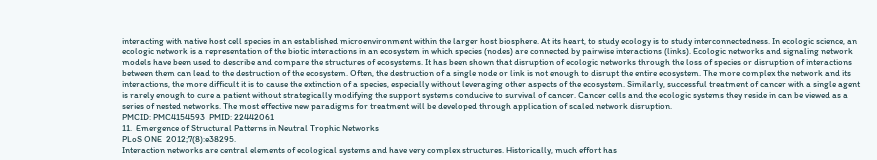interacting with native host cell species in an established microenvironment within the larger host biosphere. At its heart, to study ecology is to study interconnectedness. In ecologic science, an ecologic network is a representation of the biotic interactions in an ecosystem in which species (nodes) are connected by pairwise interactions (links). Ecologic networks and signaling network models have been used to describe and compare the structures of ecosystems. It has been shown that disruption of ecologic networks through the loss of species or disruption of interactions between them can lead to the destruction of the ecosystem. Often, the destruction of a single node or link is not enough to disrupt the entire ecosystem. The more complex the network and its interactions, the more difficult it is to cause the extinction of a species, especially without leveraging other aspects of the ecosystem. Similarly, successful treatment of cancer with a single agent is rarely enough to cure a patient without strategically modifying the support systems conducive to survival of cancer. Cancer cells and the ecologic systems they reside in can be viewed as a series of nested networks. The most effective new paradigms for treatment will be developed through application of scaled network disruption.
PMCID: PMC4154593  PMID: 22442061
11.  Emergence of Structural Patterns in Neutral Trophic Networks
PLoS ONE  2012;7(8):e38295.
Interaction networks are central elements of ecological systems and have very complex structures. Historically, much effort has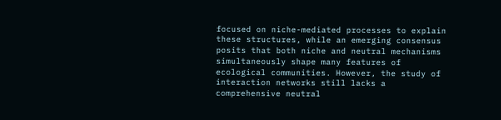focused on niche-mediated processes to explain these structures, while an emerging consensus posits that both niche and neutral mechanisms simultaneously shape many features of ecological communities. However, the study of interaction networks still lacks a comprehensive neutral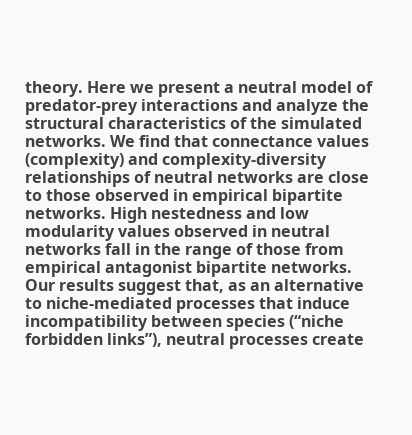theory. Here we present a neutral model of predator-prey interactions and analyze the structural characteristics of the simulated networks. We find that connectance values (complexity) and complexity-diversity relationships of neutral networks are close to those observed in empirical bipartite networks. High nestedness and low modularity values observed in neutral networks fall in the range of those from empirical antagonist bipartite networks. Our results suggest that, as an alternative to niche-mediated processes that induce incompatibility between species (“niche forbidden links”), neutral processes create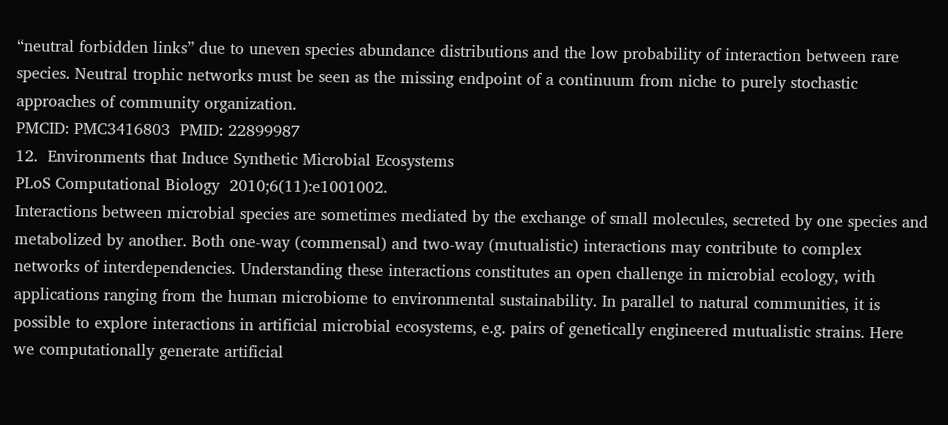“neutral forbidden links” due to uneven species abundance distributions and the low probability of interaction between rare species. Neutral trophic networks must be seen as the missing endpoint of a continuum from niche to purely stochastic approaches of community organization.
PMCID: PMC3416803  PMID: 22899987
12.  Environments that Induce Synthetic Microbial Ecosystems
PLoS Computational Biology  2010;6(11):e1001002.
Interactions between microbial species are sometimes mediated by the exchange of small molecules, secreted by one species and metabolized by another. Both one-way (commensal) and two-way (mutualistic) interactions may contribute to complex networks of interdependencies. Understanding these interactions constitutes an open challenge in microbial ecology, with applications ranging from the human microbiome to environmental sustainability. In parallel to natural communities, it is possible to explore interactions in artificial microbial ecosystems, e.g. pairs of genetically engineered mutualistic strains. Here we computationally generate artificial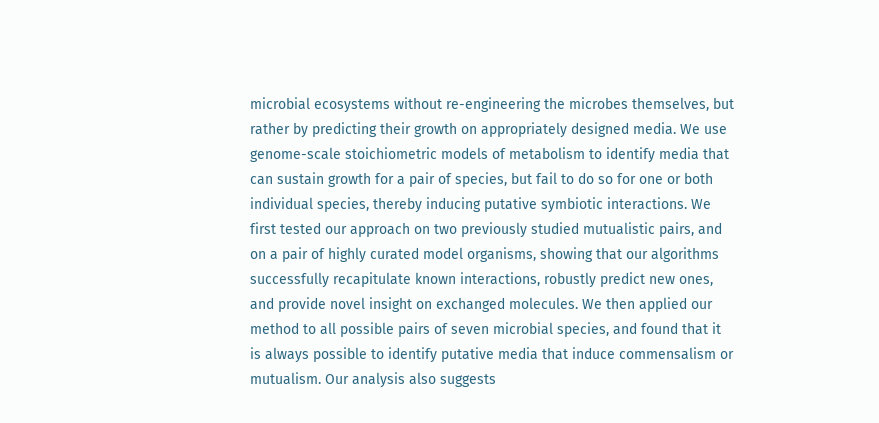microbial ecosystems without re-engineering the microbes themselves, but rather by predicting their growth on appropriately designed media. We use genome-scale stoichiometric models of metabolism to identify media that can sustain growth for a pair of species, but fail to do so for one or both individual species, thereby inducing putative symbiotic interactions. We first tested our approach on two previously studied mutualistic pairs, and on a pair of highly curated model organisms, showing that our algorithms successfully recapitulate known interactions, robustly predict new ones, and provide novel insight on exchanged molecules. We then applied our method to all possible pairs of seven microbial species, and found that it is always possible to identify putative media that induce commensalism or mutualism. Our analysis also suggests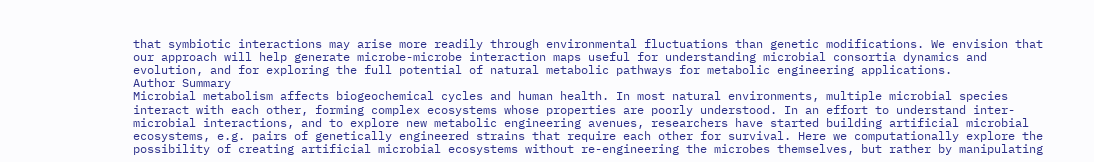that symbiotic interactions may arise more readily through environmental fluctuations than genetic modifications. We envision that our approach will help generate microbe-microbe interaction maps useful for understanding microbial consortia dynamics and evolution, and for exploring the full potential of natural metabolic pathways for metabolic engineering applications.
Author Summary
Microbial metabolism affects biogeochemical cycles and human health. In most natural environments, multiple microbial species interact with each other, forming complex ecosystems whose properties are poorly understood. In an effort to understand inter-microbial interactions, and to explore new metabolic engineering avenues, researchers have started building artificial microbial ecosystems, e.g. pairs of genetically engineered strains that require each other for survival. Here we computationally explore the possibility of creating artificial microbial ecosystems without re-engineering the microbes themselves, but rather by manipulating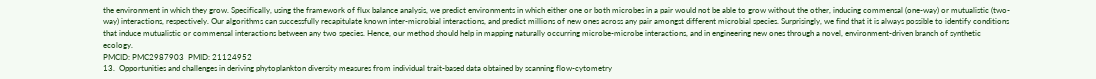the environment in which they grow. Specifically, using the framework of flux balance analysis, we predict environments in which either one or both microbes in a pair would not be able to grow without the other, inducing commensal (one-way) or mutualistic (two-way) interactions, respectively. Our algorithms can successfully recapitulate known inter-microbial interactions, and predict millions of new ones across any pair amongst different microbial species. Surprisingly, we find that it is always possible to identify conditions that induce mutualistic or commensal interactions between any two species. Hence, our method should help in mapping naturally occurring microbe-microbe interactions, and in engineering new ones through a novel, environment-driven branch of synthetic ecology.
PMCID: PMC2987903  PMID: 21124952
13.  Opportunities and challenges in deriving phytoplankton diversity measures from individual trait-based data obtained by scanning flow-cytometry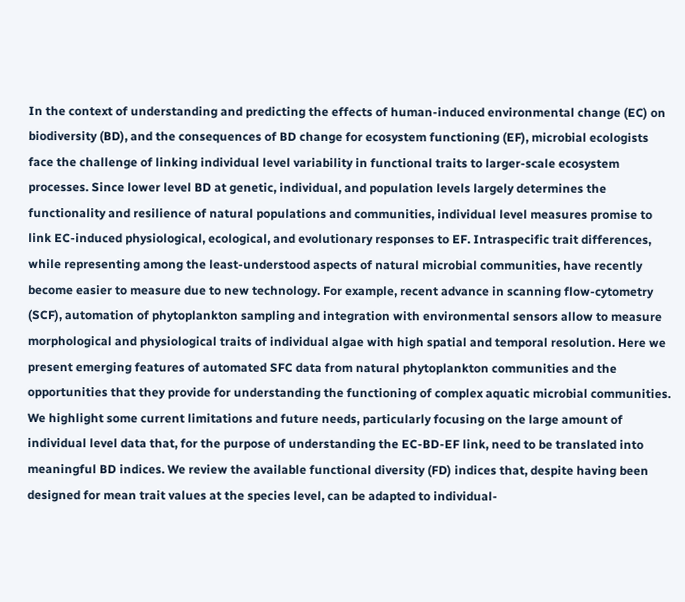In the context of understanding and predicting the effects of human-induced environmental change (EC) on biodiversity (BD), and the consequences of BD change for ecosystem functioning (EF), microbial ecologists face the challenge of linking individual level variability in functional traits to larger-scale ecosystem processes. Since lower level BD at genetic, individual, and population levels largely determines the functionality and resilience of natural populations and communities, individual level measures promise to link EC-induced physiological, ecological, and evolutionary responses to EF. Intraspecific trait differences, while representing among the least-understood aspects of natural microbial communities, have recently become easier to measure due to new technology. For example, recent advance in scanning flow-cytometry (SCF), automation of phytoplankton sampling and integration with environmental sensors allow to measure morphological and physiological traits of individual algae with high spatial and temporal resolution. Here we present emerging features of automated SFC data from natural phytoplankton communities and the opportunities that they provide for understanding the functioning of complex aquatic microbial communities. We highlight some current limitations and future needs, particularly focusing on the large amount of individual level data that, for the purpose of understanding the EC-BD-EF link, need to be translated into meaningful BD indices. We review the available functional diversity (FD) indices that, despite having been designed for mean trait values at the species level, can be adapted to individual-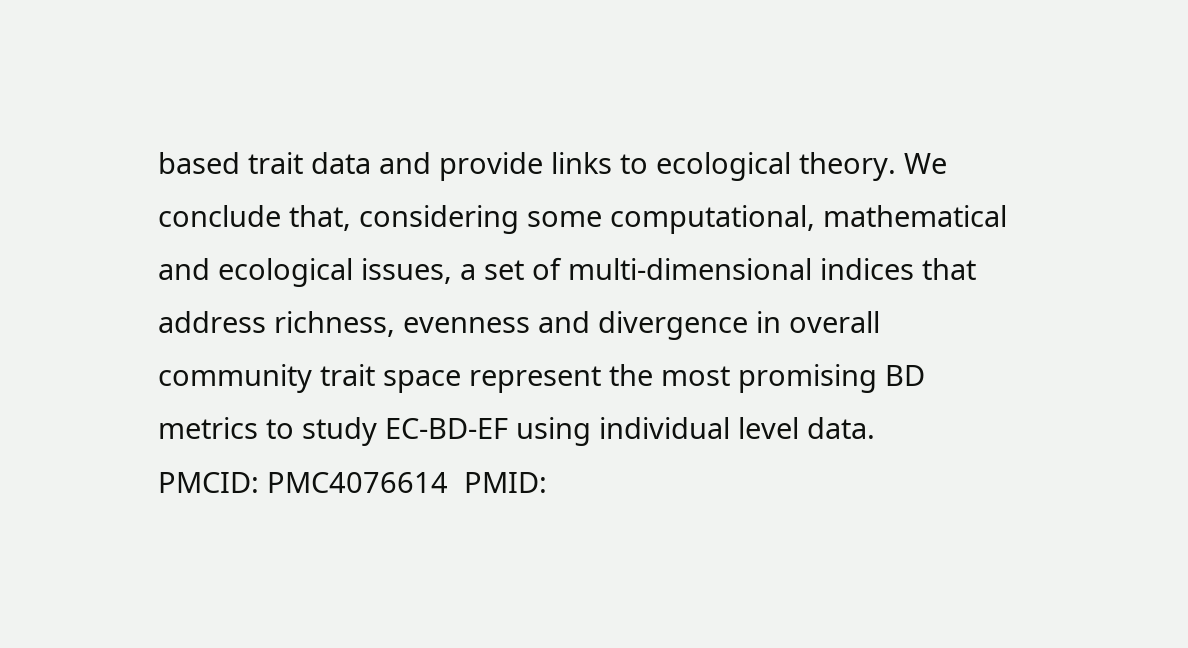based trait data and provide links to ecological theory. We conclude that, considering some computational, mathematical and ecological issues, a set of multi-dimensional indices that address richness, evenness and divergence in overall community trait space represent the most promising BD metrics to study EC-BD-EF using individual level data.
PMCID: PMC4076614  PMID: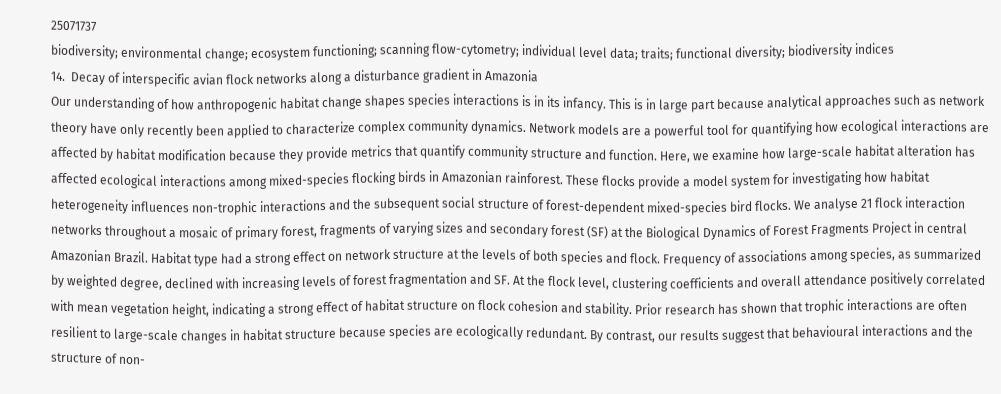25071737
biodiversity; environmental change; ecosystem functioning; scanning flow-cytometry; individual level data; traits; functional diversity; biodiversity indices
14.  Decay of interspecific avian flock networks along a disturbance gradient in Amazonia
Our understanding of how anthropogenic habitat change shapes species interactions is in its infancy. This is in large part because analytical approaches such as network theory have only recently been applied to characterize complex community dynamics. Network models are a powerful tool for quantifying how ecological interactions are affected by habitat modification because they provide metrics that quantify community structure and function. Here, we examine how large-scale habitat alteration has affected ecological interactions among mixed-species flocking birds in Amazonian rainforest. These flocks provide a model system for investigating how habitat heterogeneity influences non-trophic interactions and the subsequent social structure of forest-dependent mixed-species bird flocks. We analyse 21 flock interaction networks throughout a mosaic of primary forest, fragments of varying sizes and secondary forest (SF) at the Biological Dynamics of Forest Fragments Project in central Amazonian Brazil. Habitat type had a strong effect on network structure at the levels of both species and flock. Frequency of associations among species, as summarized by weighted degree, declined with increasing levels of forest fragmentation and SF. At the flock level, clustering coefficients and overall attendance positively correlated with mean vegetation height, indicating a strong effect of habitat structure on flock cohesion and stability. Prior research has shown that trophic interactions are often resilient to large-scale changes in habitat structure because species are ecologically redundant. By contrast, our results suggest that behavioural interactions and the structure of non-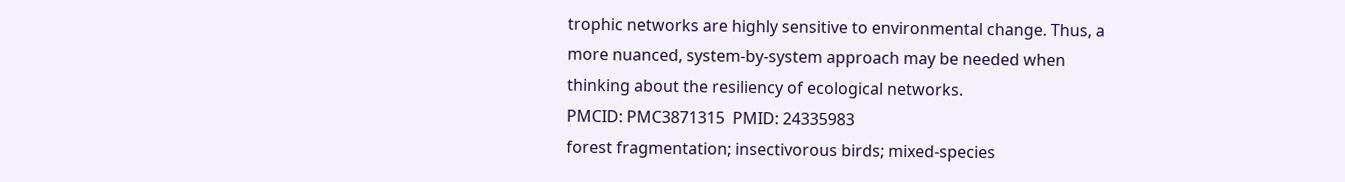trophic networks are highly sensitive to environmental change. Thus, a more nuanced, system-by-system approach may be needed when thinking about the resiliency of ecological networks.
PMCID: PMC3871315  PMID: 24335983
forest fragmentation; insectivorous birds; mixed-species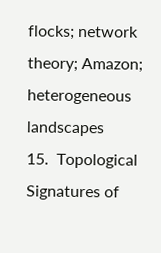flocks; network theory; Amazon; heterogeneous landscapes
15.  Topological Signatures of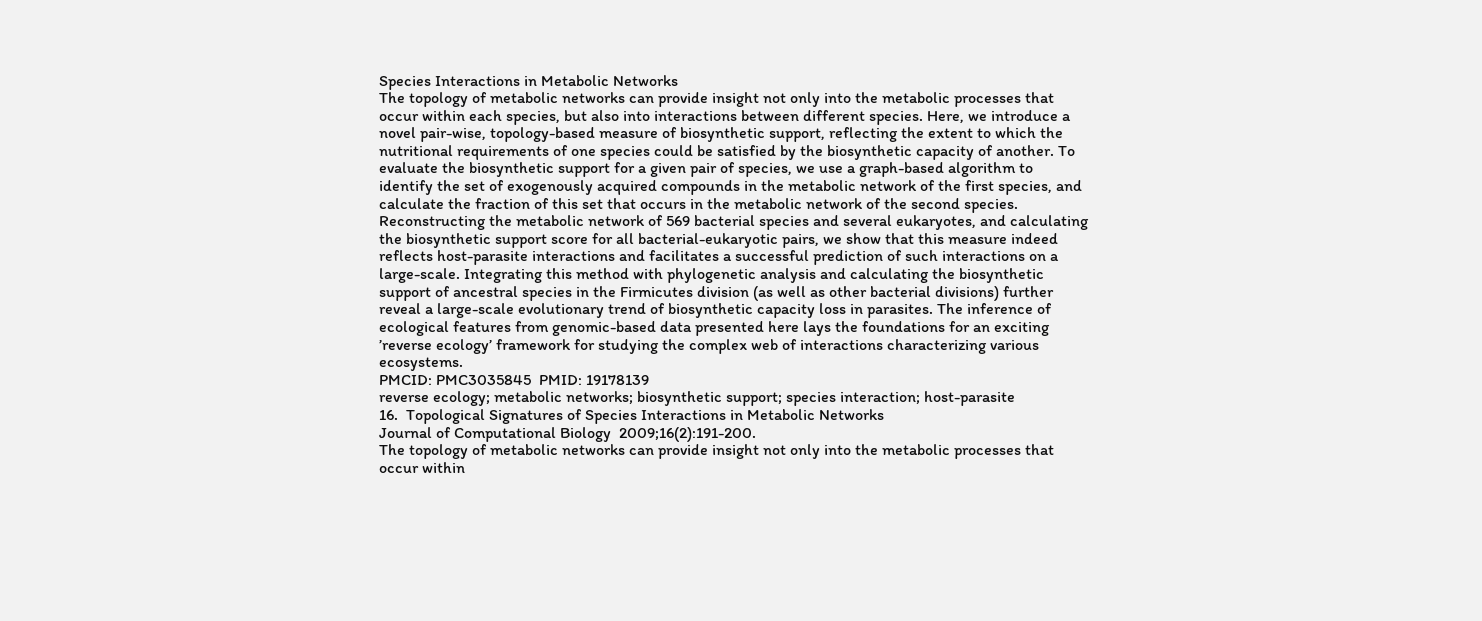Species Interactions in Metabolic Networks
The topology of metabolic networks can provide insight not only into the metabolic processes that occur within each species, but also into interactions between different species. Here, we introduce a novel pair-wise, topology-based measure of biosynthetic support, reflecting the extent to which the nutritional requirements of one species could be satisfied by the biosynthetic capacity of another. To evaluate the biosynthetic support for a given pair of species, we use a graph-based algorithm to identify the set of exogenously acquired compounds in the metabolic network of the first species, and calculate the fraction of this set that occurs in the metabolic network of the second species. Reconstructing the metabolic network of 569 bacterial species and several eukaryotes, and calculating the biosynthetic support score for all bacterial-eukaryotic pairs, we show that this measure indeed reflects host-parasite interactions and facilitates a successful prediction of such interactions on a large-scale. Integrating this method with phylogenetic analysis and calculating the biosynthetic support of ancestral species in the Firmicutes division (as well as other bacterial divisions) further reveal a large-scale evolutionary trend of biosynthetic capacity loss in parasites. The inference of ecological features from genomic-based data presented here lays the foundations for an exciting ’reverse ecology’ framework for studying the complex web of interactions characterizing various ecosystems.
PMCID: PMC3035845  PMID: 19178139
reverse ecology; metabolic networks; biosynthetic support; species interaction; host-parasite
16.  Topological Signatures of Species Interactions in Metabolic Networks
Journal of Computational Biology  2009;16(2):191-200.
The topology of metabolic networks can provide insight not only into the metabolic processes that occur within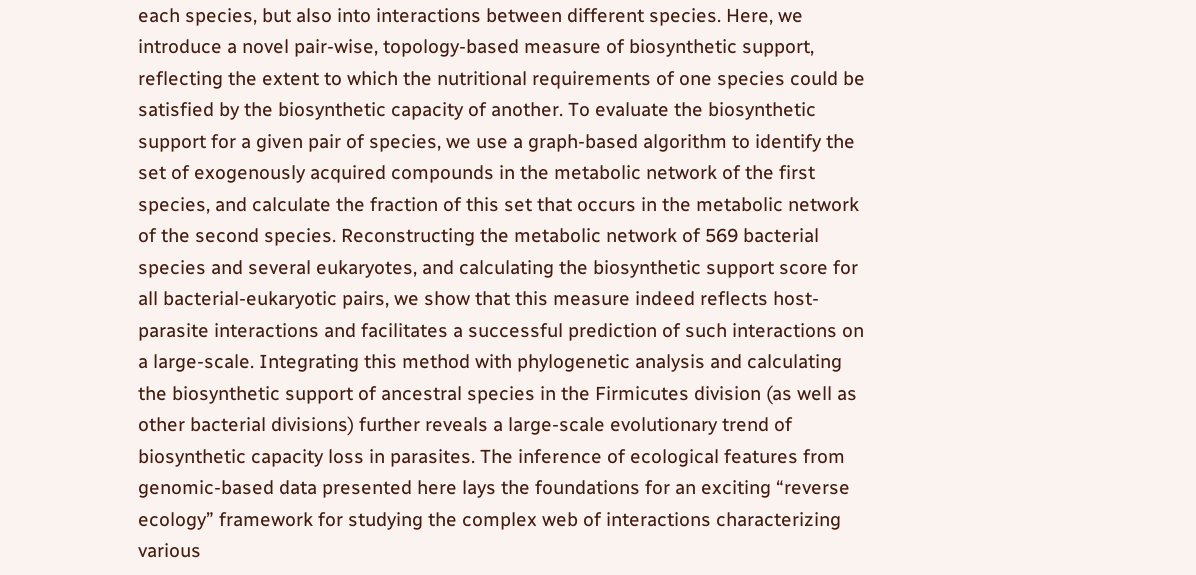each species, but also into interactions between different species. Here, we introduce a novel pair-wise, topology-based measure of biosynthetic support, reflecting the extent to which the nutritional requirements of one species could be satisfied by the biosynthetic capacity of another. To evaluate the biosynthetic support for a given pair of species, we use a graph-based algorithm to identify the set of exogenously acquired compounds in the metabolic network of the first species, and calculate the fraction of this set that occurs in the metabolic network of the second species. Reconstructing the metabolic network of 569 bacterial species and several eukaryotes, and calculating the biosynthetic support score for all bacterial-eukaryotic pairs, we show that this measure indeed reflects host-parasite interactions and facilitates a successful prediction of such interactions on a large-scale. Integrating this method with phylogenetic analysis and calculating the biosynthetic support of ancestral species in the Firmicutes division (as well as other bacterial divisions) further reveals a large-scale evolutionary trend of biosynthetic capacity loss in parasites. The inference of ecological features from genomic-based data presented here lays the foundations for an exciting “reverse ecology” framework for studying the complex web of interactions characterizing various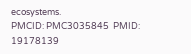ecosystems.
PMCID: PMC3035845  PMID: 19178139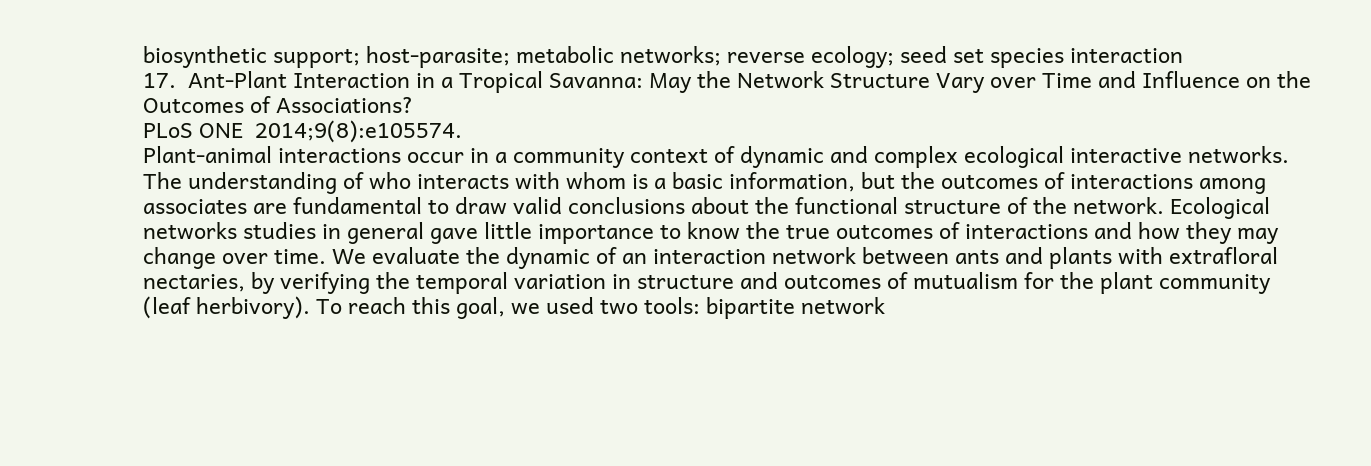biosynthetic support; host-parasite; metabolic networks; reverse ecology; seed set species interaction
17.  Ant-Plant Interaction in a Tropical Savanna: May the Network Structure Vary over Time and Influence on the Outcomes of Associations?
PLoS ONE  2014;9(8):e105574.
Plant-animal interactions occur in a community context of dynamic and complex ecological interactive networks. The understanding of who interacts with whom is a basic information, but the outcomes of interactions among associates are fundamental to draw valid conclusions about the functional structure of the network. Ecological networks studies in general gave little importance to know the true outcomes of interactions and how they may change over time. We evaluate the dynamic of an interaction network between ants and plants with extrafloral nectaries, by verifying the temporal variation in structure and outcomes of mutualism for the plant community (leaf herbivory). To reach this goal, we used two tools: bipartite network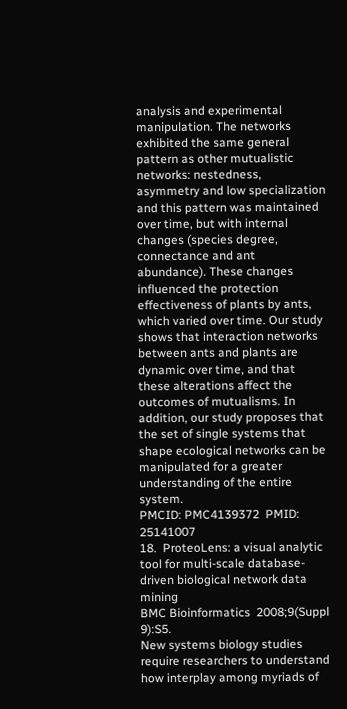analysis and experimental manipulation. The networks exhibited the same general pattern as other mutualistic networks: nestedness, asymmetry and low specialization and this pattern was maintained over time, but with internal changes (species degree, connectance and ant abundance). These changes influenced the protection effectiveness of plants by ants, which varied over time. Our study shows that interaction networks between ants and plants are dynamic over time, and that these alterations affect the outcomes of mutualisms. In addition, our study proposes that the set of single systems that shape ecological networks can be manipulated for a greater understanding of the entire system.
PMCID: PMC4139372  PMID: 25141007
18.  ProteoLens: a visual analytic tool for multi-scale database-driven biological network data mining
BMC Bioinformatics  2008;9(Suppl 9):S5.
New systems biology studies require researchers to understand how interplay among myriads of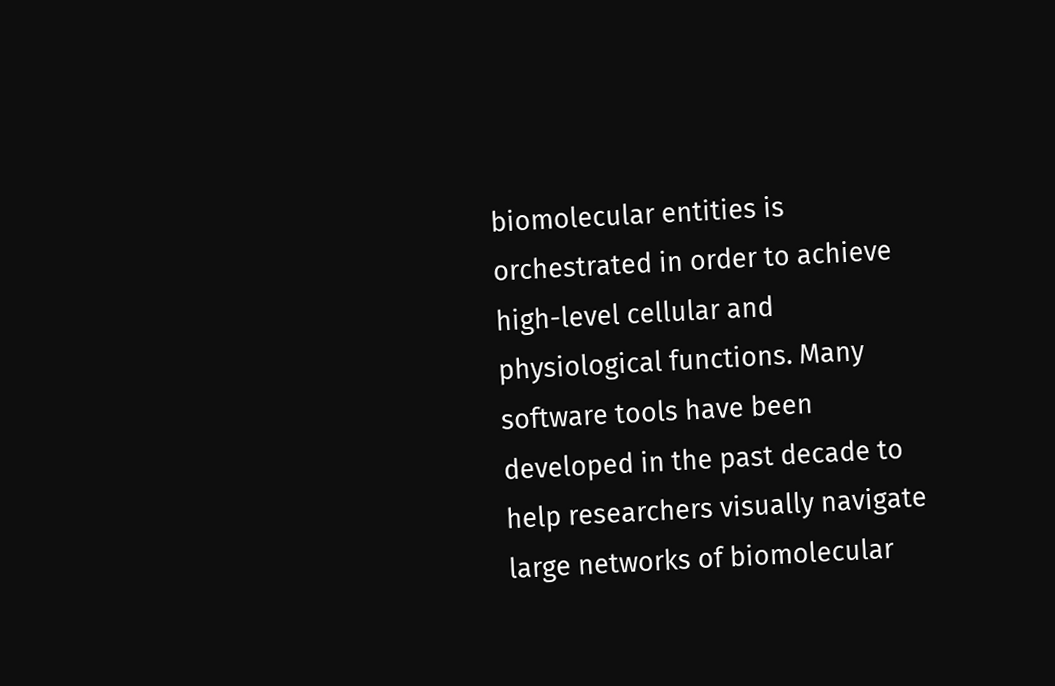biomolecular entities is orchestrated in order to achieve high-level cellular and physiological functions. Many software tools have been developed in the past decade to help researchers visually navigate large networks of biomolecular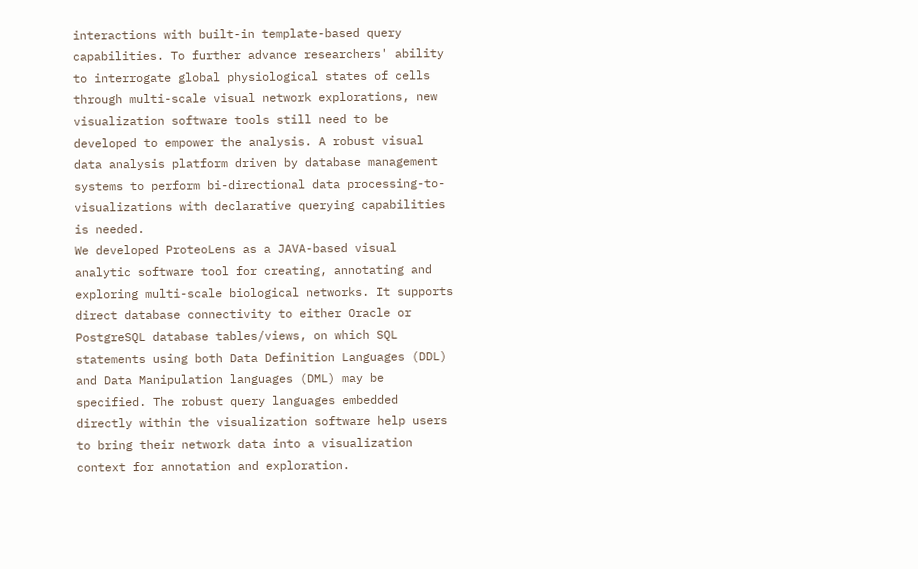interactions with built-in template-based query capabilities. To further advance researchers' ability to interrogate global physiological states of cells through multi-scale visual network explorations, new visualization software tools still need to be developed to empower the analysis. A robust visual data analysis platform driven by database management systems to perform bi-directional data processing-to-visualizations with declarative querying capabilities is needed.
We developed ProteoLens as a JAVA-based visual analytic software tool for creating, annotating and exploring multi-scale biological networks. It supports direct database connectivity to either Oracle or PostgreSQL database tables/views, on which SQL statements using both Data Definition Languages (DDL) and Data Manipulation languages (DML) may be specified. The robust query languages embedded directly within the visualization software help users to bring their network data into a visualization context for annotation and exploration.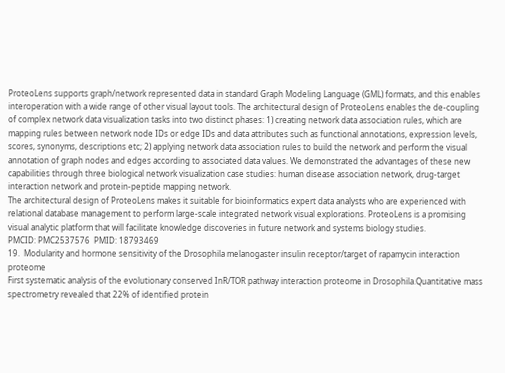ProteoLens supports graph/network represented data in standard Graph Modeling Language (GML) formats, and this enables interoperation with a wide range of other visual layout tools. The architectural design of ProteoLens enables the de-coupling of complex network data visualization tasks into two distinct phases: 1) creating network data association rules, which are mapping rules between network node IDs or edge IDs and data attributes such as functional annotations, expression levels, scores, synonyms, descriptions etc; 2) applying network data association rules to build the network and perform the visual annotation of graph nodes and edges according to associated data values. We demonstrated the advantages of these new capabilities through three biological network visualization case studies: human disease association network, drug-target interaction network and protein-peptide mapping network.
The architectural design of ProteoLens makes it suitable for bioinformatics expert data analysts who are experienced with relational database management to perform large-scale integrated network visual explorations. ProteoLens is a promising visual analytic platform that will facilitate knowledge discoveries in future network and systems biology studies.
PMCID: PMC2537576  PMID: 18793469
19.  Modularity and hormone sensitivity of the Drosophila melanogaster insulin receptor/target of rapamycin interaction proteome
First systematic analysis of the evolutionary conserved InR/TOR pathway interaction proteome in Drosophila.Quantitative mass spectrometry revealed that 22% of identified protein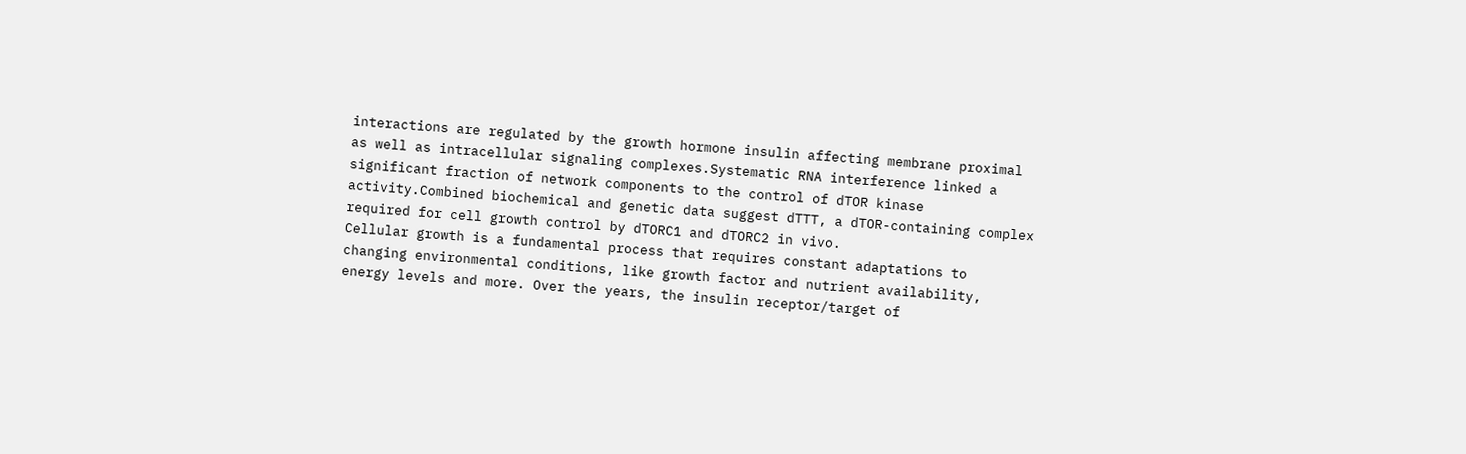interactions are regulated by the growth hormone insulin affecting membrane proximal as well as intracellular signaling complexes.Systematic RNA interference linked a significant fraction of network components to the control of dTOR kinase activity.Combined biochemical and genetic data suggest dTTT, a dTOR-containing complex required for cell growth control by dTORC1 and dTORC2 in vivo.
Cellular growth is a fundamental process that requires constant adaptations to changing environmental conditions, like growth factor and nutrient availability, energy levels and more. Over the years, the insulin receptor/target of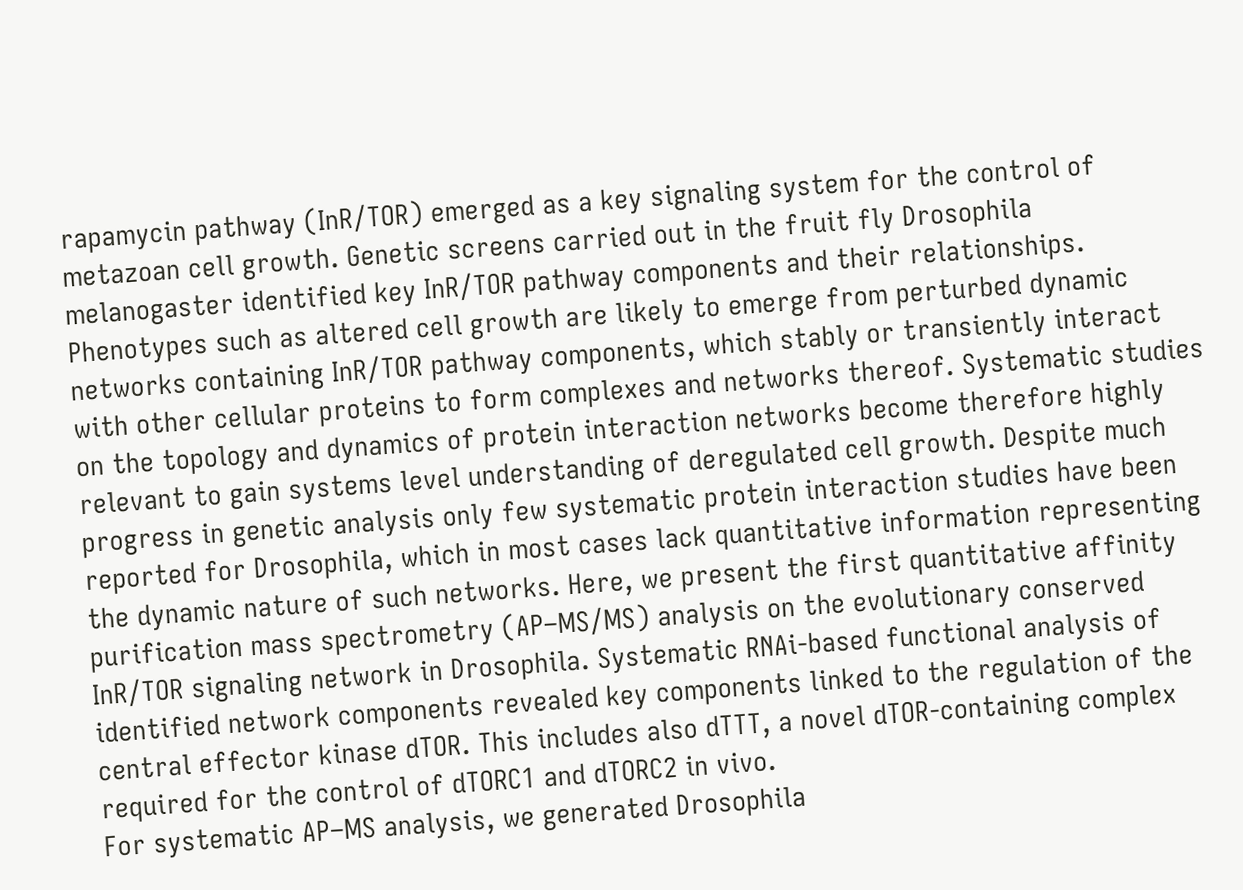rapamycin pathway (InR/TOR) emerged as a key signaling system for the control of metazoan cell growth. Genetic screens carried out in the fruit fly Drosophila melanogaster identified key InR/TOR pathway components and their relationships. Phenotypes such as altered cell growth are likely to emerge from perturbed dynamic networks containing InR/TOR pathway components, which stably or transiently interact with other cellular proteins to form complexes and networks thereof. Systematic studies on the topology and dynamics of protein interaction networks become therefore highly relevant to gain systems level understanding of deregulated cell growth. Despite much progress in genetic analysis only few systematic protein interaction studies have been reported for Drosophila, which in most cases lack quantitative information representing the dynamic nature of such networks. Here, we present the first quantitative affinity purification mass spectrometry (AP–MS/MS) analysis on the evolutionary conserved InR/TOR signaling network in Drosophila. Systematic RNAi-based functional analysis of identified network components revealed key components linked to the regulation of the central effector kinase dTOR. This includes also dTTT, a novel dTOR-containing complex required for the control of dTORC1 and dTORC2 in vivo.
For systematic AP–MS analysis, we generated Drosophila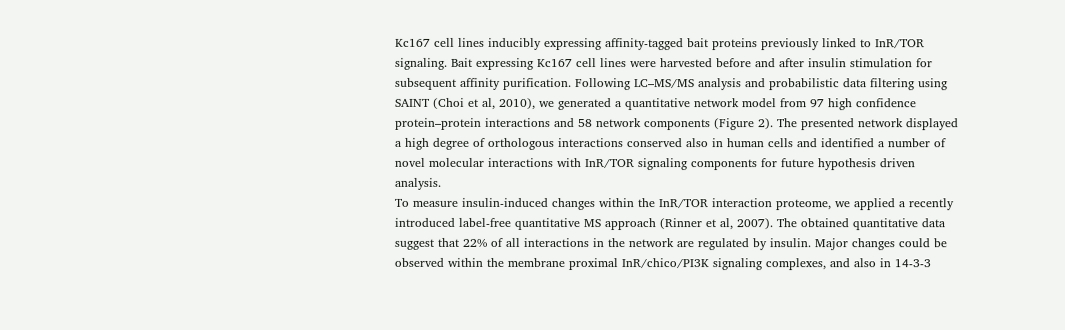Kc167 cell lines inducibly expressing affinity-tagged bait proteins previously linked to InR/TOR signaling. Bait expressing Kc167 cell lines were harvested before and after insulin stimulation for subsequent affinity purification. Following LC–MS/MS analysis and probabilistic data filtering using SAINT (Choi et al, 2010), we generated a quantitative network model from 97 high confidence protein–protein interactions and 58 network components (Figure 2). The presented network displayed a high degree of orthologous interactions conserved also in human cells and identified a number of novel molecular interactions with InR/TOR signaling components for future hypothesis driven analysis.
To measure insulin-induced changes within the InR/TOR interaction proteome, we applied a recently introduced label-free quantitative MS approach (Rinner et al, 2007). The obtained quantitative data suggest that 22% of all interactions in the network are regulated by insulin. Major changes could be observed within the membrane proximal InR/chico/PI3K signaling complexes, and also in 14-3-3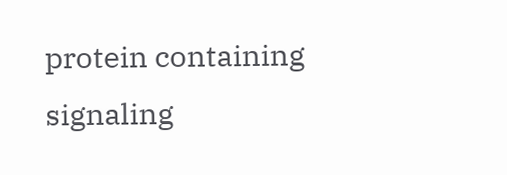protein containing signaling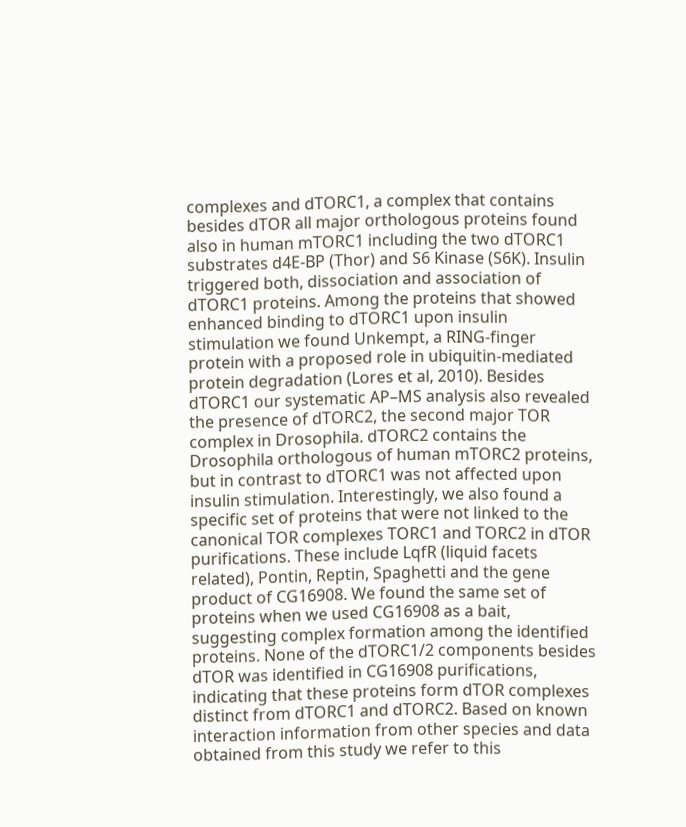complexes and dTORC1, a complex that contains besides dTOR all major orthologous proteins found also in human mTORC1 including the two dTORC1 substrates d4E-BP (Thor) and S6 Kinase (S6K). Insulin triggered both, dissociation and association of dTORC1 proteins. Among the proteins that showed enhanced binding to dTORC1 upon insulin stimulation we found Unkempt, a RING-finger protein with a proposed role in ubiquitin-mediated protein degradation (Lores et al, 2010). Besides dTORC1 our systematic AP–MS analysis also revealed the presence of dTORC2, the second major TOR complex in Drosophila. dTORC2 contains the Drosophila orthologous of human mTORC2 proteins, but in contrast to dTORC1 was not affected upon insulin stimulation. Interestingly, we also found a specific set of proteins that were not linked to the canonical TOR complexes TORC1 and TORC2 in dTOR purifications. These include LqfR (liquid facets related), Pontin, Reptin, Spaghetti and the gene product of CG16908. We found the same set of proteins when we used CG16908 as a bait, suggesting complex formation among the identified proteins. None of the dTORC1/2 components besides dTOR was identified in CG16908 purifications, indicating that these proteins form dTOR complexes distinct from dTORC1 and dTORC2. Based on known interaction information from other species and data obtained from this study we refer to this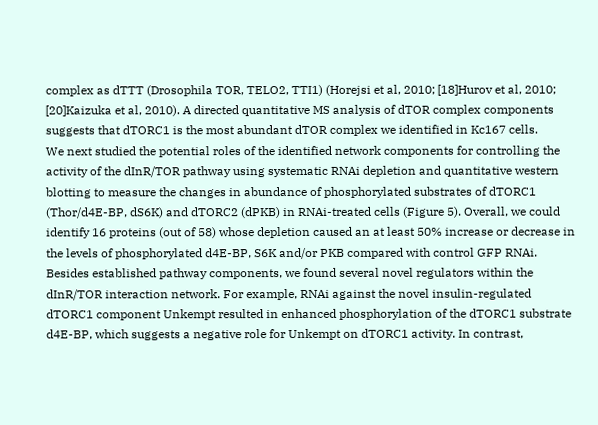complex as dTTT (Drosophila TOR, TELO2, TTI1) (Horejsi et al, 2010; [18]Hurov et al, 2010; [20]Kaizuka et al, 2010). A directed quantitative MS analysis of dTOR complex components suggests that dTORC1 is the most abundant dTOR complex we identified in Kc167 cells.
We next studied the potential roles of the identified network components for controlling the activity of the dInR/TOR pathway using systematic RNAi depletion and quantitative western blotting to measure the changes in abundance of phosphorylated substrates of dTORC1 (Thor/d4E-BP, dS6K) and dTORC2 (dPKB) in RNAi-treated cells (Figure 5). Overall, we could identify 16 proteins (out of 58) whose depletion caused an at least 50% increase or decrease in the levels of phosphorylated d4E-BP, S6K and/or PKB compared with control GFP RNAi. Besides established pathway components, we found several novel regulators within the dInR/TOR interaction network. For example, RNAi against the novel insulin-regulated dTORC1 component Unkempt resulted in enhanced phosphorylation of the dTORC1 substrate d4E-BP, which suggests a negative role for Unkempt on dTORC1 activity. In contrast,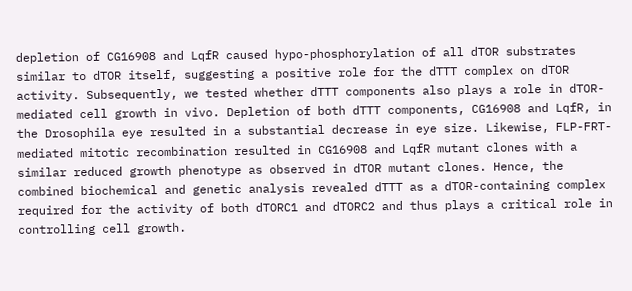depletion of CG16908 and LqfR caused hypo-phosphorylation of all dTOR substrates similar to dTOR itself, suggesting a positive role for the dTTT complex on dTOR activity. Subsequently, we tested whether dTTT components also plays a role in dTOR-mediated cell growth in vivo. Depletion of both dTTT components, CG16908 and LqfR, in the Drosophila eye resulted in a substantial decrease in eye size. Likewise, FLP-FRT-mediated mitotic recombination resulted in CG16908 and LqfR mutant clones with a similar reduced growth phenotype as observed in dTOR mutant clones. Hence, the combined biochemical and genetic analysis revealed dTTT as a dTOR-containing complex required for the activity of both dTORC1 and dTORC2 and thus plays a critical role in controlling cell growth.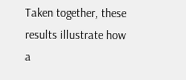Taken together, these results illustrate how a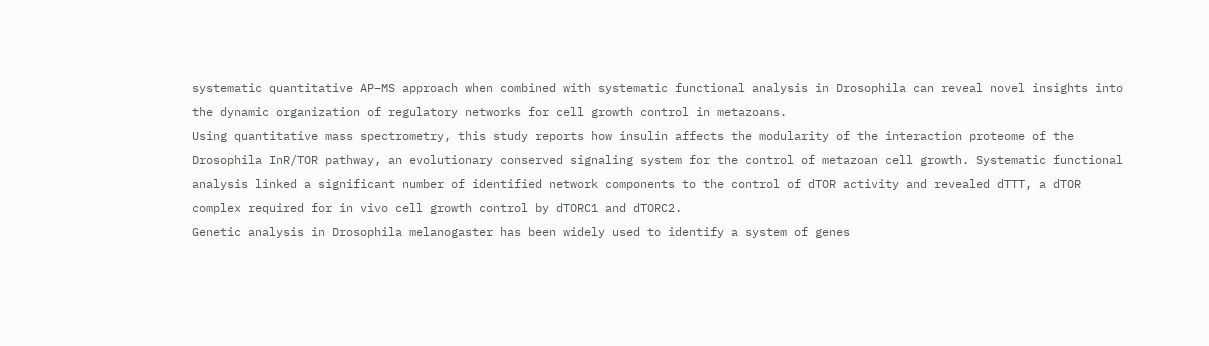systematic quantitative AP–MS approach when combined with systematic functional analysis in Drosophila can reveal novel insights into the dynamic organization of regulatory networks for cell growth control in metazoans.
Using quantitative mass spectrometry, this study reports how insulin affects the modularity of the interaction proteome of the Drosophila InR/TOR pathway, an evolutionary conserved signaling system for the control of metazoan cell growth. Systematic functional analysis linked a significant number of identified network components to the control of dTOR activity and revealed dTTT, a dTOR complex required for in vivo cell growth control by dTORC1 and dTORC2.
Genetic analysis in Drosophila melanogaster has been widely used to identify a system of genes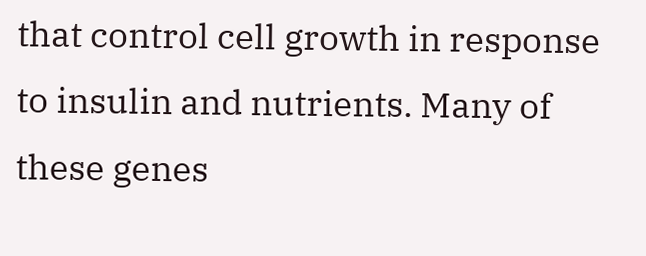that control cell growth in response to insulin and nutrients. Many of these genes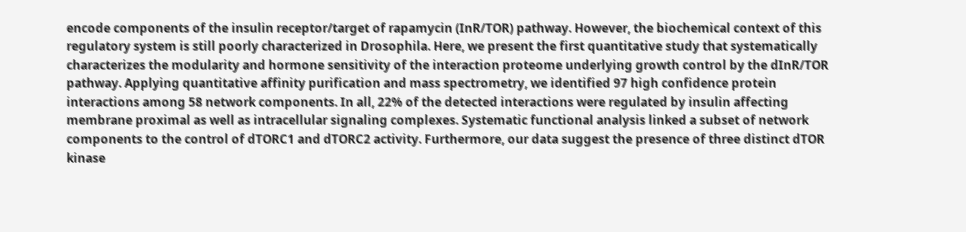encode components of the insulin receptor/target of rapamycin (InR/TOR) pathway. However, the biochemical context of this regulatory system is still poorly characterized in Drosophila. Here, we present the first quantitative study that systematically characterizes the modularity and hormone sensitivity of the interaction proteome underlying growth control by the dInR/TOR pathway. Applying quantitative affinity purification and mass spectrometry, we identified 97 high confidence protein interactions among 58 network components. In all, 22% of the detected interactions were regulated by insulin affecting membrane proximal as well as intracellular signaling complexes. Systematic functional analysis linked a subset of network components to the control of dTORC1 and dTORC2 activity. Furthermore, our data suggest the presence of three distinct dTOR kinase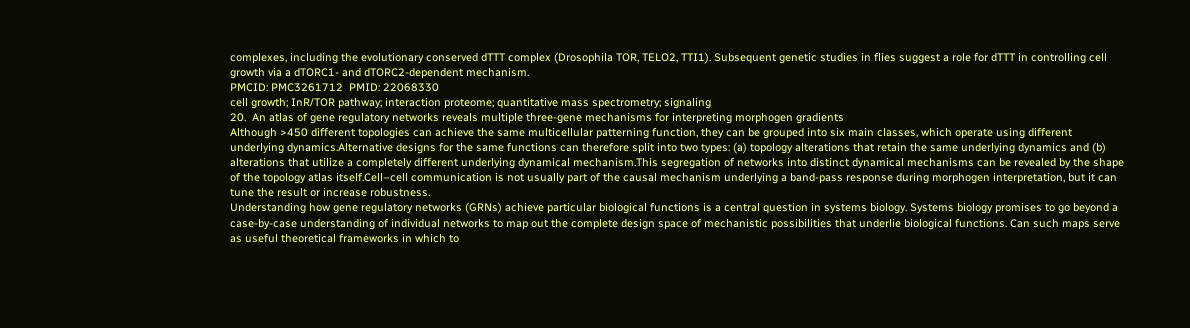complexes, including the evolutionary conserved dTTT complex (Drosophila TOR, TELO2, TTI1). Subsequent genetic studies in flies suggest a role for dTTT in controlling cell growth via a dTORC1- and dTORC2-dependent mechanism.
PMCID: PMC3261712  PMID: 22068330
cell growth; InR/TOR pathway; interaction proteome; quantitative mass spectrometry; signaling
20.  An atlas of gene regulatory networks reveals multiple three-gene mechanisms for interpreting morphogen gradients
Although >450 different topologies can achieve the same multicellular patterning function, they can be grouped into six main classes, which operate using different underlying dynamics.Alternative designs for the same functions can therefore split into two types: (a) topology alterations that retain the same underlying dynamics and (b) alterations that utilize a completely different underlying dynamical mechanism.This segregation of networks into distinct dynamical mechanisms can be revealed by the shape of the topology atlas itself.Cell–cell communication is not usually part of the causal mechanism underlying a band-pass response during morphogen interpretation, but it can tune the result or increase robustness.
Understanding how gene regulatory networks (GRNs) achieve particular biological functions is a central question in systems biology. Systems biology promises to go beyond a case-by-case understanding of individual networks to map out the complete design space of mechanistic possibilities that underlie biological functions. Can such maps serve as useful theoretical frameworks in which to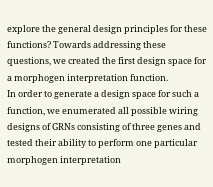explore the general design principles for these functions? Towards addressing these questions, we created the first design space for a morphogen interpretation function.
In order to generate a design space for such a function, we enumerated all possible wiring designs of GRNs consisting of three genes and tested their ability to perform one particular morphogen interpretation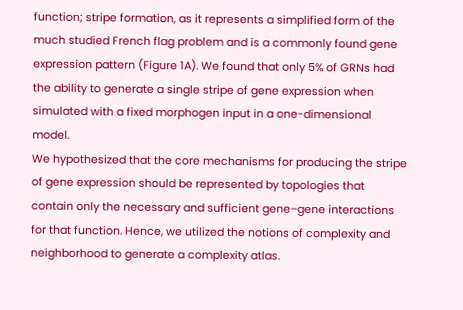function; stripe formation, as it represents a simplified form of the much studied French flag problem and is a commonly found gene expression pattern (Figure 1A). We found that only 5% of GRNs had the ability to generate a single stripe of gene expression when simulated with a fixed morphogen input in a one-dimensional model.
We hypothesized that the core mechanisms for producing the stripe of gene expression should be represented by topologies that contain only the necessary and sufficient gene–gene interactions for that function. Hence, we utilized the notions of complexity and neighborhood to generate a complexity atlas.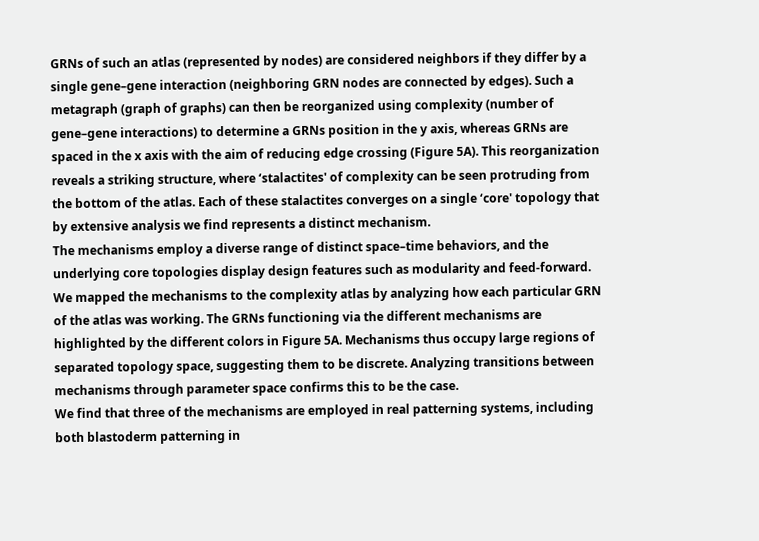GRNs of such an atlas (represented by nodes) are considered neighbors if they differ by a single gene–gene interaction (neighboring GRN nodes are connected by edges). Such a metagraph (graph of graphs) can then be reorganized using complexity (number of gene–gene interactions) to determine a GRNs position in the y axis, whereas GRNs are spaced in the x axis with the aim of reducing edge crossing (Figure 5A). This reorganization reveals a striking structure, where ‘stalactites' of complexity can be seen protruding from the bottom of the atlas. Each of these stalactites converges on a single ‘core' topology that by extensive analysis we find represents a distinct mechanism.
The mechanisms employ a diverse range of distinct space–time behaviors, and the underlying core topologies display design features such as modularity and feed-forward. We mapped the mechanisms to the complexity atlas by analyzing how each particular GRN of the atlas was working. The GRNs functioning via the different mechanisms are highlighted by the different colors in Figure 5A. Mechanisms thus occupy large regions of separated topology space, suggesting them to be discrete. Analyzing transitions between mechanisms through parameter space confirms this to be the case.
We find that three of the mechanisms are employed in real patterning systems, including both blastoderm patterning in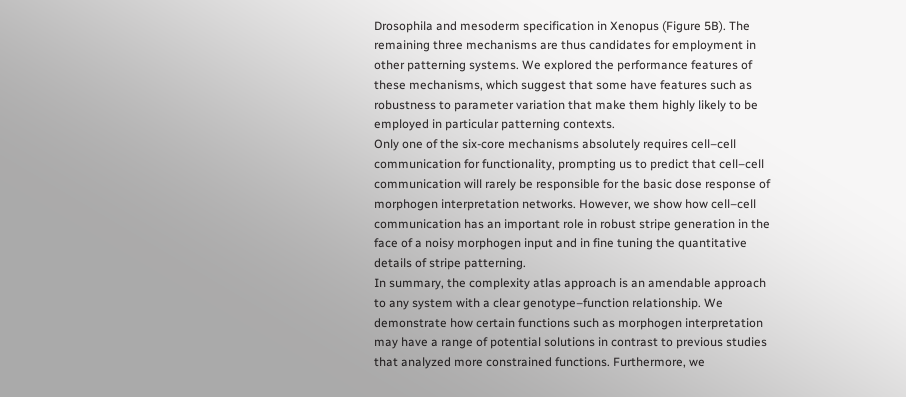Drosophila and mesoderm specification in Xenopus (Figure 5B). The remaining three mechanisms are thus candidates for employment in other patterning systems. We explored the performance features of these mechanisms, which suggest that some have features such as robustness to parameter variation that make them highly likely to be employed in particular patterning contexts.
Only one of the six-core mechanisms absolutely requires cell–cell communication for functionality, prompting us to predict that cell–cell communication will rarely be responsible for the basic dose response of morphogen interpretation networks. However, we show how cell–cell communication has an important role in robust stripe generation in the face of a noisy morphogen input and in fine tuning the quantitative details of stripe patterning.
In summary, the complexity atlas approach is an amendable approach to any system with a clear genotype–function relationship. We demonstrate how certain functions such as morphogen interpretation may have a range of potential solutions in contrast to previous studies that analyzed more constrained functions. Furthermore, we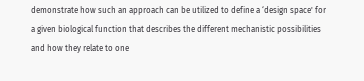demonstrate how such an approach can be utilized to define a ‘design space' for a given biological function that describes the different mechanistic possibilities and how they relate to one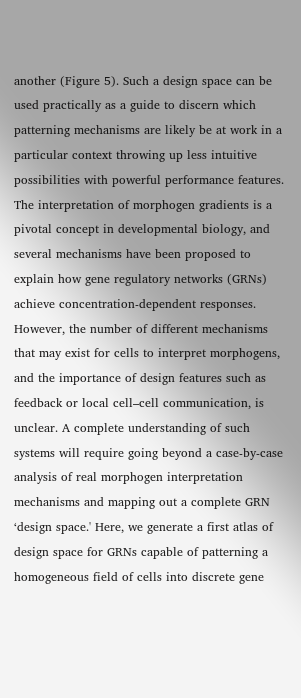another (Figure 5). Such a design space can be used practically as a guide to discern which patterning mechanisms are likely be at work in a particular context throwing up less intuitive possibilities with powerful performance features.
The interpretation of morphogen gradients is a pivotal concept in developmental biology, and several mechanisms have been proposed to explain how gene regulatory networks (GRNs) achieve concentration-dependent responses. However, the number of different mechanisms that may exist for cells to interpret morphogens, and the importance of design features such as feedback or local cell–cell communication, is unclear. A complete understanding of such systems will require going beyond a case-by-case analysis of real morphogen interpretation mechanisms and mapping out a complete GRN ‘design space.' Here, we generate a first atlas of design space for GRNs capable of patterning a homogeneous field of cells into discrete gene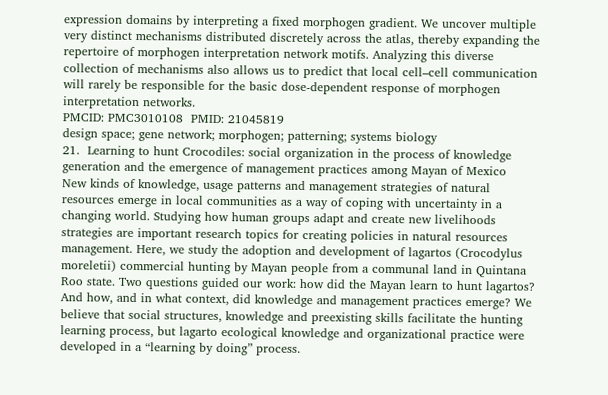expression domains by interpreting a fixed morphogen gradient. We uncover multiple very distinct mechanisms distributed discretely across the atlas, thereby expanding the repertoire of morphogen interpretation network motifs. Analyzing this diverse collection of mechanisms also allows us to predict that local cell–cell communication will rarely be responsible for the basic dose-dependent response of morphogen interpretation networks.
PMCID: PMC3010108  PMID: 21045819
design space; gene network; morphogen; patterning; systems biology
21.  Learning to hunt Crocodiles: social organization in the process of knowledge generation and the emergence of management practices among Mayan of Mexico
New kinds of knowledge, usage patterns and management strategies of natural resources emerge in local communities as a way of coping with uncertainty in a changing world. Studying how human groups adapt and create new livelihoods strategies are important research topics for creating policies in natural resources management. Here, we study the adoption and development of lagartos (Crocodylus moreletii) commercial hunting by Mayan people from a communal land in Quintana Roo state. Two questions guided our work: how did the Mayan learn to hunt lagartos? And how, and in what context, did knowledge and management practices emerge? We believe that social structures, knowledge and preexisting skills facilitate the hunting learning process, but lagarto ecological knowledge and organizational practice were developed in a “learning by doing” process.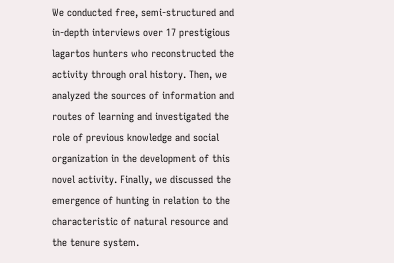We conducted free, semi-structured and in-depth interviews over 17 prestigious lagartos hunters who reconstructed the activity through oral history. Then, we analyzed the sources of information and routes of learning and investigated the role of previous knowledge and social organization in the development of this novel activity. Finally, we discussed the emergence of hunting in relation to the characteristic of natural resource and the tenure system.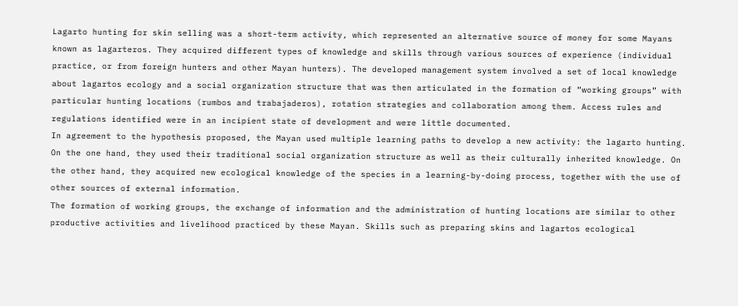Lagarto hunting for skin selling was a short-term activity, which represented an alternative source of money for some Mayans known as lagarteros. They acquired different types of knowledge and skills through various sources of experience (individual practice, or from foreign hunters and other Mayan hunters). The developed management system involved a set of local knowledge about lagartos ecology and a social organization structure that was then articulated in the formation of “working groups” with particular hunting locations (rumbos and trabajaderos), rotation strategies and collaboration among them. Access rules and regulations identified were in an incipient state of development and were little documented.
In agreement to the hypothesis proposed, the Mayan used multiple learning paths to develop a new activity: the lagarto hunting. On the one hand, they used their traditional social organization structure as well as their culturally inherited knowledge. On the other hand, they acquired new ecological knowledge of the species in a learning-by-doing process, together with the use of other sources of external information.
The formation of working groups, the exchange of information and the administration of hunting locations are similar to other productive activities and livelihood practiced by these Mayan. Skills such as preparing skins and lagartos ecological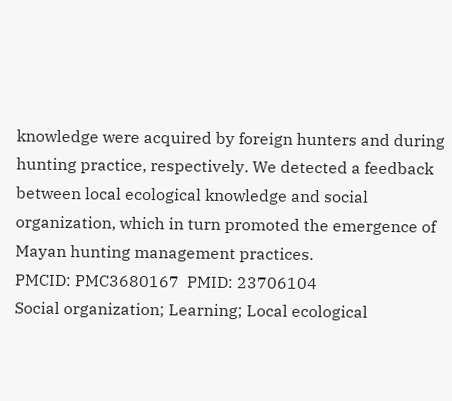knowledge were acquired by foreign hunters and during hunting practice, respectively. We detected a feedback between local ecological knowledge and social organization, which in turn promoted the emergence of Mayan hunting management practices.
PMCID: PMC3680167  PMID: 23706104
Social organization; Learning; Local ecological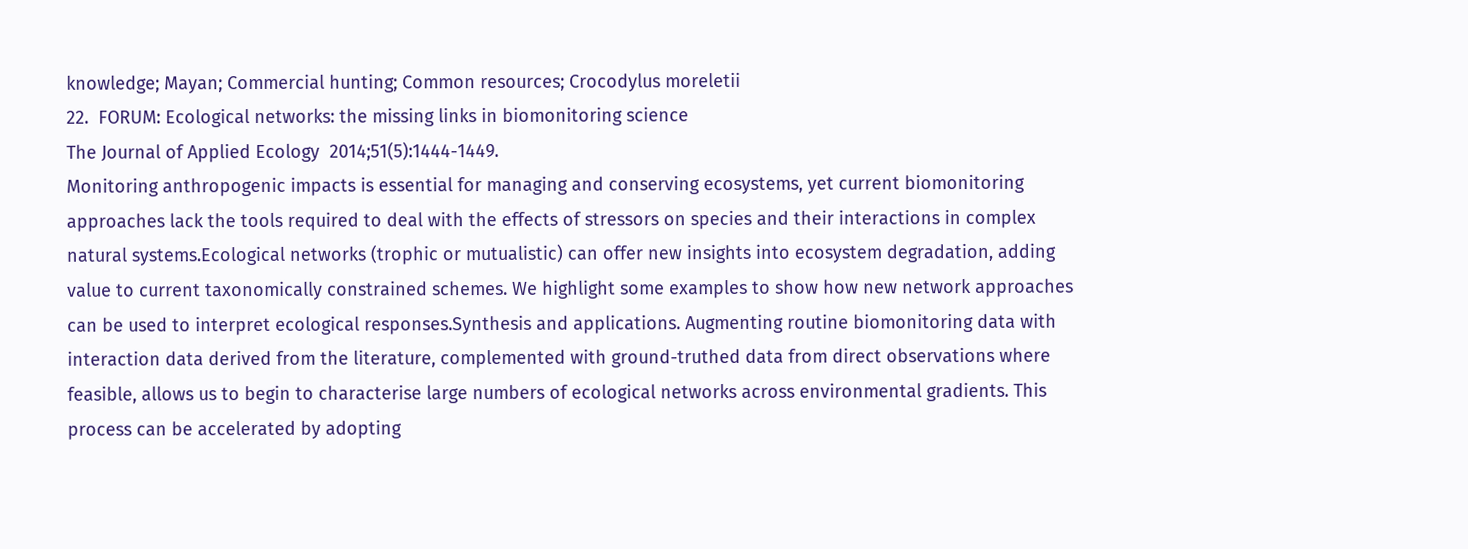knowledge; Mayan; Commercial hunting; Common resources; Crocodylus moreletii
22.  FORUM: Ecological networks: the missing links in biomonitoring science
The Journal of Applied Ecology  2014;51(5):1444-1449.
Monitoring anthropogenic impacts is essential for managing and conserving ecosystems, yet current biomonitoring approaches lack the tools required to deal with the effects of stressors on species and their interactions in complex natural systems.Ecological networks (trophic or mutualistic) can offer new insights into ecosystem degradation, adding value to current taxonomically constrained schemes. We highlight some examples to show how new network approaches can be used to interpret ecological responses.Synthesis and applications. Augmenting routine biomonitoring data with interaction data derived from the literature, complemented with ground-truthed data from direct observations where feasible, allows us to begin to characterise large numbers of ecological networks across environmental gradients. This process can be accelerated by adopting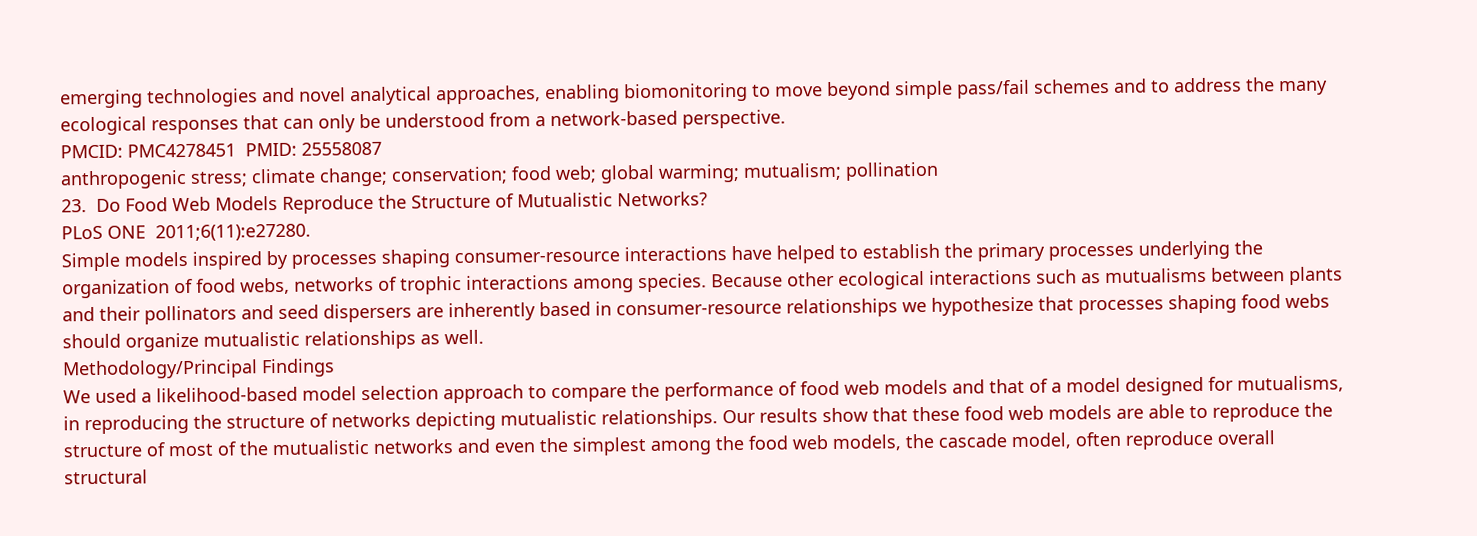emerging technologies and novel analytical approaches, enabling biomonitoring to move beyond simple pass/fail schemes and to address the many ecological responses that can only be understood from a network-based perspective.
PMCID: PMC4278451  PMID: 25558087
anthropogenic stress; climate change; conservation; food web; global warming; mutualism; pollination
23.  Do Food Web Models Reproduce the Structure of Mutualistic Networks?
PLoS ONE  2011;6(11):e27280.
Simple models inspired by processes shaping consumer-resource interactions have helped to establish the primary processes underlying the organization of food webs, networks of trophic interactions among species. Because other ecological interactions such as mutualisms between plants and their pollinators and seed dispersers are inherently based in consumer-resource relationships we hypothesize that processes shaping food webs should organize mutualistic relationships as well.
Methodology/Principal Findings
We used a likelihood-based model selection approach to compare the performance of food web models and that of a model designed for mutualisms, in reproducing the structure of networks depicting mutualistic relationships. Our results show that these food web models are able to reproduce the structure of most of the mutualistic networks and even the simplest among the food web models, the cascade model, often reproduce overall structural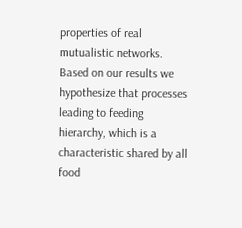properties of real mutualistic networks.
Based on our results we hypothesize that processes leading to feeding hierarchy, which is a characteristic shared by all food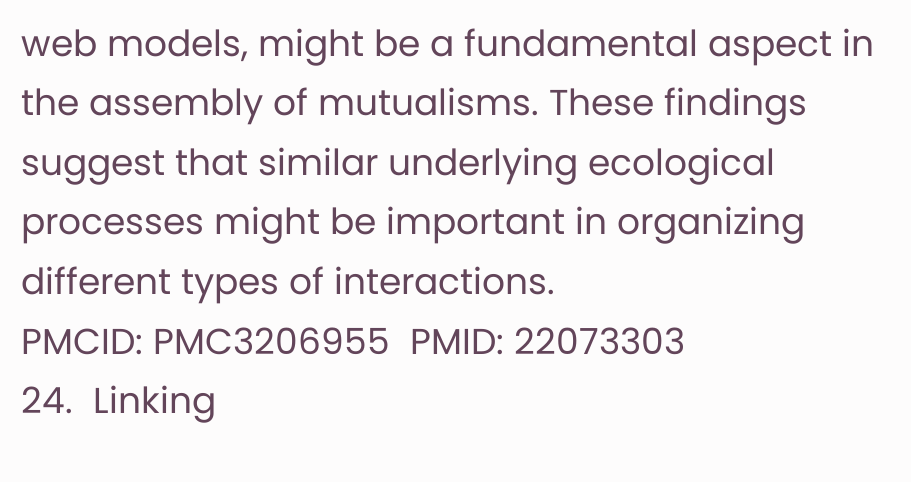web models, might be a fundamental aspect in the assembly of mutualisms. These findings suggest that similar underlying ecological processes might be important in organizing different types of interactions.
PMCID: PMC3206955  PMID: 22073303
24.  Linking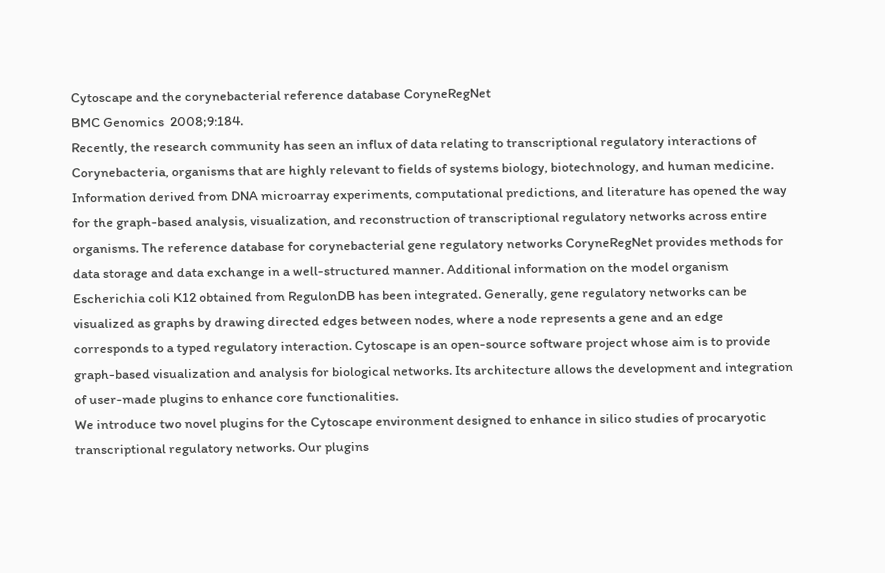Cytoscape and the corynebacterial reference database CoryneRegNet
BMC Genomics  2008;9:184.
Recently, the research community has seen an influx of data relating to transcriptional regulatory interactions of Corynebacteria, organisms that are highly relevant to fields of systems biology, biotechnology, and human medicine. Information derived from DNA microarray experiments, computational predictions, and literature has opened the way for the graph-based analysis, visualization, and reconstruction of transcriptional regulatory networks across entire organisms. The reference database for corynebacterial gene regulatory networks CoryneRegNet provides methods for data storage and data exchange in a well-structured manner. Additional information on the model organism Escherichia coli K12 obtained from RegulonDB has been integrated. Generally, gene regulatory networks can be visualized as graphs by drawing directed edges between nodes, where a node represents a gene and an edge corresponds to a typed regulatory interaction. Cytoscape is an open-source software project whose aim is to provide graph-based visualization and analysis for biological networks. Its architecture allows the development and integration of user-made plugins to enhance core functionalities.
We introduce two novel plugins for the Cytoscape environment designed to enhance in silico studies of procaryotic transcriptional regulatory networks. Our plugins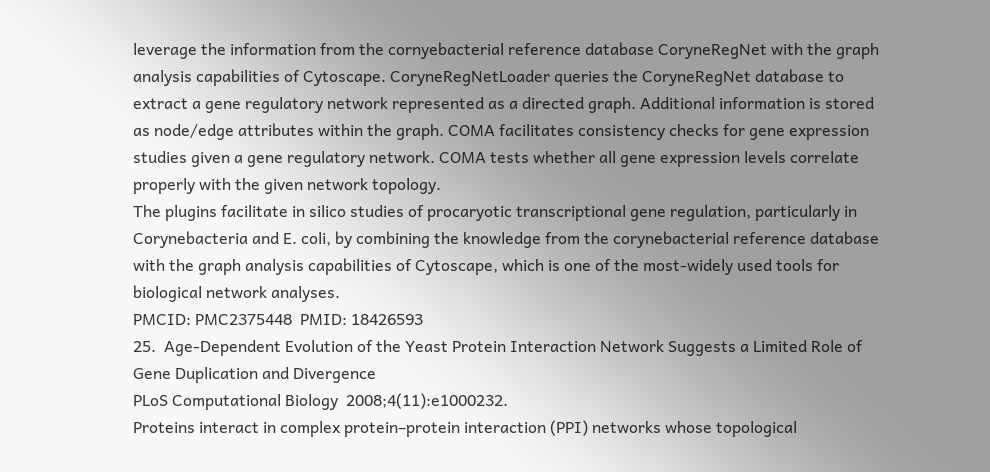leverage the information from the cornyebacterial reference database CoryneRegNet with the graph analysis capabilities of Cytoscape. CoryneRegNetLoader queries the CoryneRegNet database to extract a gene regulatory network represented as a directed graph. Additional information is stored as node/edge attributes within the graph. COMA facilitates consistency checks for gene expression studies given a gene regulatory network. COMA tests whether all gene expression levels correlate properly with the given network topology.
The plugins facilitate in silico studies of procaryotic transcriptional gene regulation, particularly in Corynebacteria and E. coli, by combining the knowledge from the corynebacterial reference database with the graph analysis capabilities of Cytoscape, which is one of the most-widely used tools for biological network analyses.
PMCID: PMC2375448  PMID: 18426593
25.  Age-Dependent Evolution of the Yeast Protein Interaction Network Suggests a Limited Role of Gene Duplication and Divergence
PLoS Computational Biology  2008;4(11):e1000232.
Proteins interact in complex protein–protein interaction (PPI) networks whose topological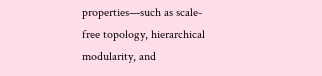properties—such as scale-free topology, hierarchical modularity, and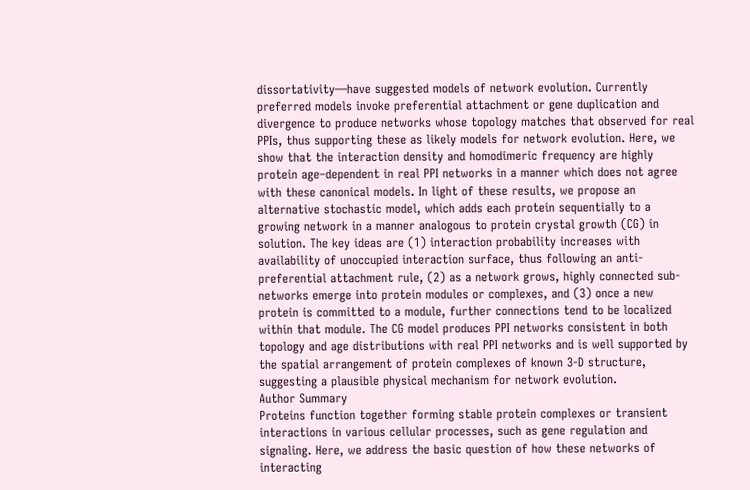dissortativity—have suggested models of network evolution. Currently preferred models invoke preferential attachment or gene duplication and divergence to produce networks whose topology matches that observed for real PPIs, thus supporting these as likely models for network evolution. Here, we show that the interaction density and homodimeric frequency are highly protein age–dependent in real PPI networks in a manner which does not agree with these canonical models. In light of these results, we propose an alternative stochastic model, which adds each protein sequentially to a growing network in a manner analogous to protein crystal growth (CG) in solution. The key ideas are (1) interaction probability increases with availability of unoccupied interaction surface, thus following an anti-preferential attachment rule, (2) as a network grows, highly connected sub-networks emerge into protein modules or complexes, and (3) once a new protein is committed to a module, further connections tend to be localized within that module. The CG model produces PPI networks consistent in both topology and age distributions with real PPI networks and is well supported by the spatial arrangement of protein complexes of known 3-D structure, suggesting a plausible physical mechanism for network evolution.
Author Summary
Proteins function together forming stable protein complexes or transient interactions in various cellular processes, such as gene regulation and signaling. Here, we address the basic question of how these networks of interacting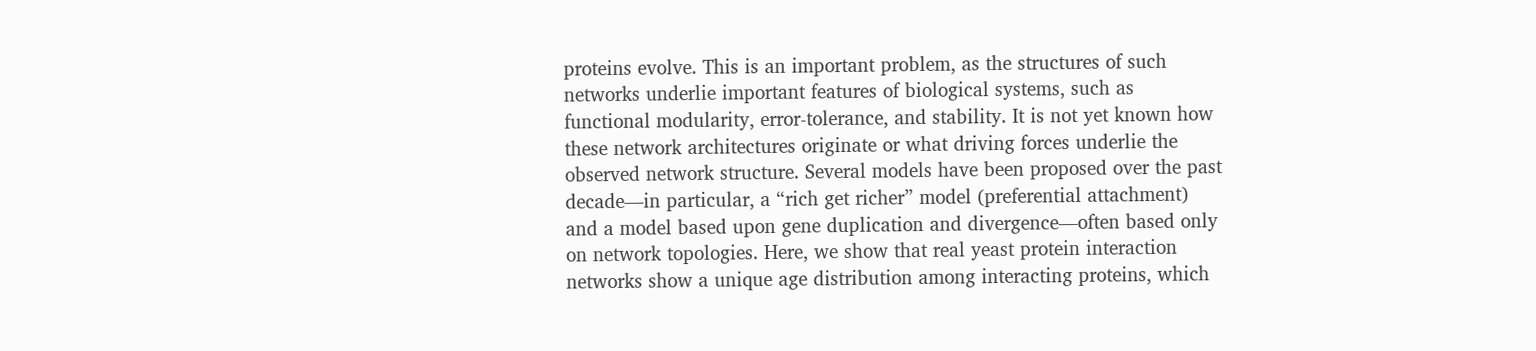proteins evolve. This is an important problem, as the structures of such networks underlie important features of biological systems, such as functional modularity, error-tolerance, and stability. It is not yet known how these network architectures originate or what driving forces underlie the observed network structure. Several models have been proposed over the past decade—in particular, a “rich get richer” model (preferential attachment) and a model based upon gene duplication and divergence—often based only on network topologies. Here, we show that real yeast protein interaction networks show a unique age distribution among interacting proteins, which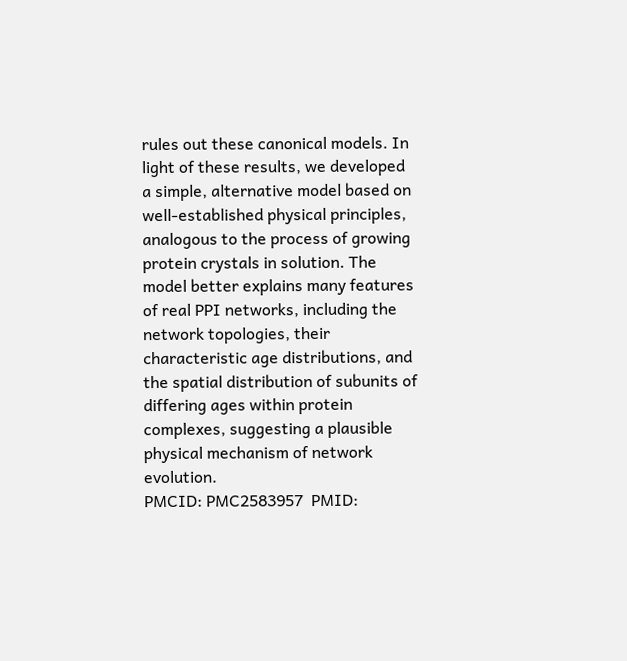rules out these canonical models. In light of these results, we developed a simple, alternative model based on well-established physical principles, analogous to the process of growing protein crystals in solution. The model better explains many features of real PPI networks, including the network topologies, their characteristic age distributions, and the spatial distribution of subunits of differing ages within protein complexes, suggesting a plausible physical mechanism of network evolution.
PMCID: PMC2583957  PMID: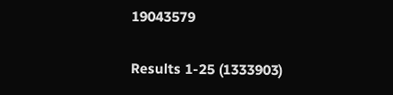19043579

Results 1-25 (1333903)